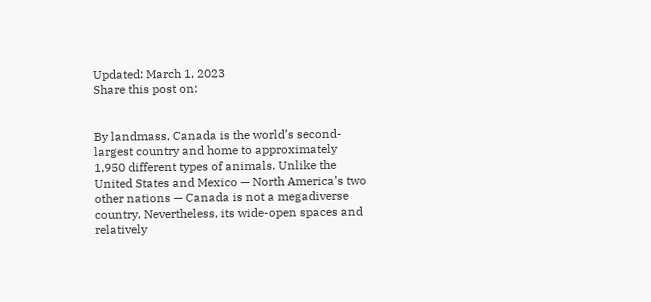Updated: March 1, 2023
Share this post on:


By landmass, Canada is the world’s second-largest country and home to approximately 1,950 different types of animals. Unlike the United States and Mexico — North America’s two other nations — Canada is not a megadiverse country. Nevertheless, its wide-open spaces and relatively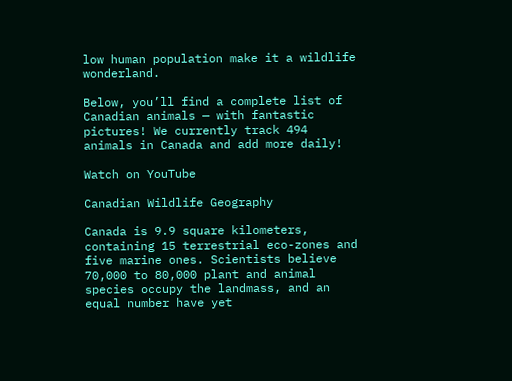low human population make it a wildlife wonderland.

Below, you’ll find a complete list of Canadian animals — with fantastic pictures! We currently track 494 animals in Canada and add more daily!

Watch on YouTube

Canadian Wildlife Geography

Canada is 9.9 square kilometers, containing 15 terrestrial eco-zones and five marine ones. Scientists believe 70,000 to 80,000 plant and animal species occupy the landmass, and an equal number have yet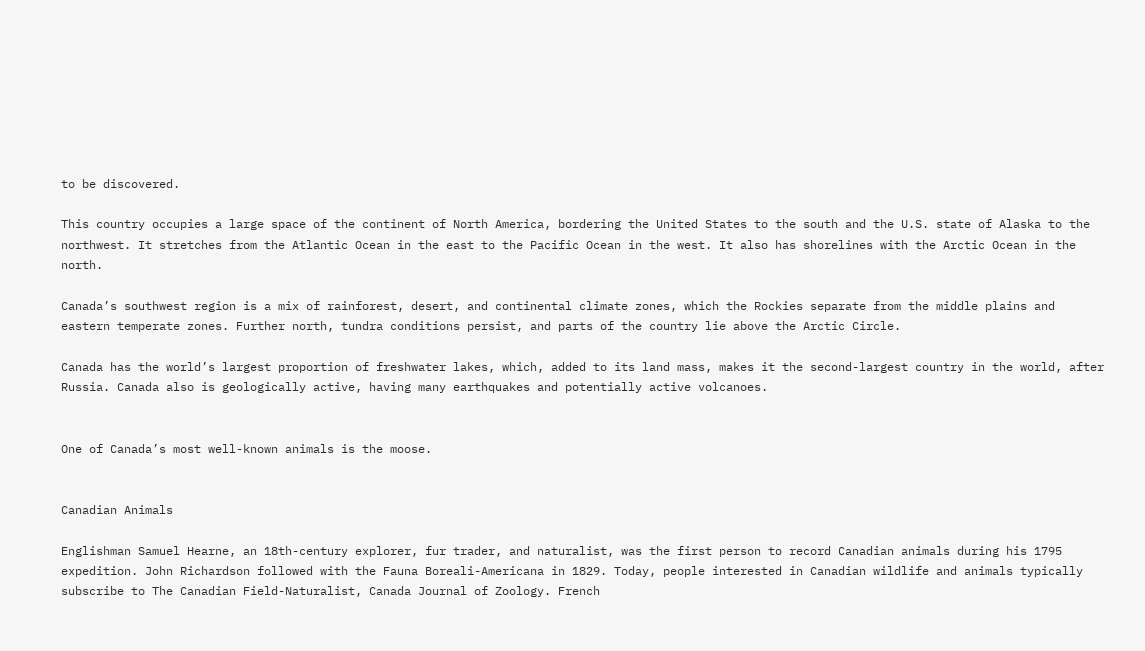to be discovered.

This country occupies a large space of the continent of North America, bordering the United States to the south and the U.S. state of Alaska to the northwest. It stretches from the Atlantic Ocean in the east to the Pacific Ocean in the west. It also has shorelines with the Arctic Ocean in the north.

Canada’s southwest region is a mix of rainforest, desert, and continental climate zones, which the Rockies separate from the middle plains and eastern temperate zones. Further north, tundra conditions persist, and parts of the country lie above the Arctic Circle.

Canada has the world’s largest proportion of freshwater lakes, which, added to its land mass, makes it the second-largest country in the world, after Russia. Canada also is geologically active, having many earthquakes and potentially active volcanoes.


One of Canada’s most well-known animals is the moose.


Canadian Animals

Englishman Samuel Hearne, an 18th-century explorer, fur trader, and naturalist, was the first person to record Canadian animals during his 1795 expedition. John Richardson followed with the Fauna Boreali-Americana in 1829. Today, people interested in Canadian wildlife and animals typically subscribe to The Canadian Field-Naturalist, Canada Journal of Zoology. French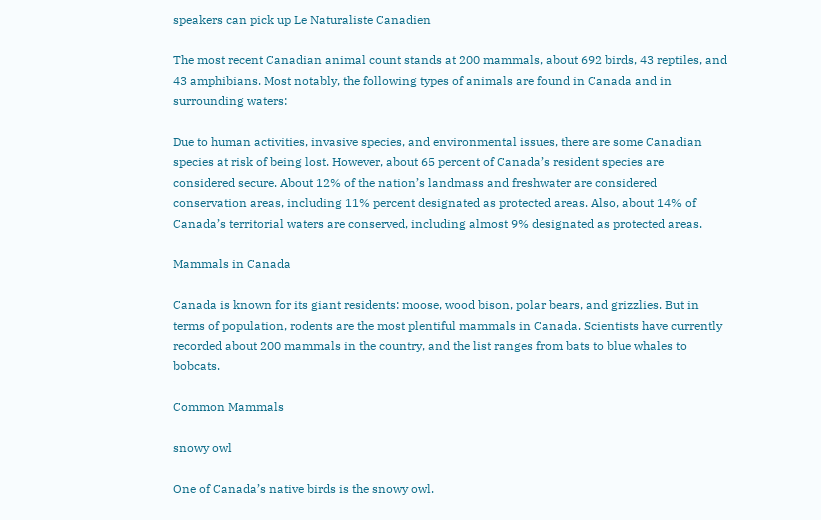speakers can pick up Le Naturaliste Canadien

The most recent Canadian animal count stands at 200 mammals, about 692 birds, 43 reptiles, and 43 amphibians. Most notably, the following types of animals are found in Canada and in surrounding waters:

Due to human activities, invasive species, and environmental issues, there are some Canadian species at risk of being lost. However, about 65 percent of Canada’s resident species are considered secure. About 12% of the nation’s landmass and freshwater are considered conservation areas, including 11% percent designated as protected areas. Also, about 14% of Canada’s territorial waters are conserved, including almost 9% designated as protected areas.

Mammals in Canada

Canada is known for its giant residents: moose, wood bison, polar bears, and grizzlies. But in terms of population, rodents are the most plentiful mammals in Canada. Scientists have currently recorded about 200 mammals in the country, and the list ranges from bats to blue whales to bobcats.

Common Mammals

snowy owl

One of Canada’s native birds is the snowy owl.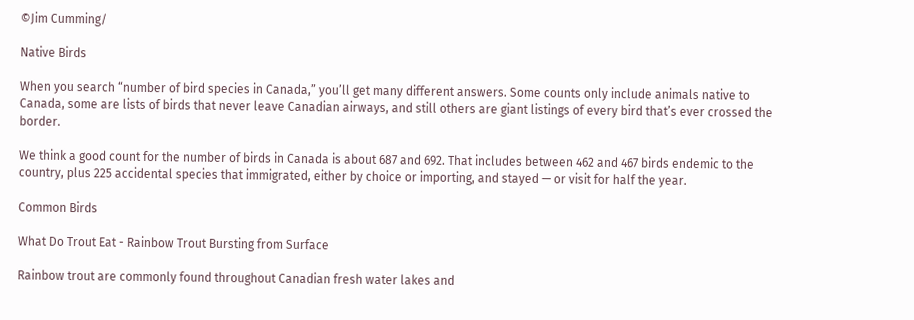©Jim Cumming/

Native Birds

When you search “number of bird species in Canada,” you’ll get many different answers. Some counts only include animals native to Canada, some are lists of birds that never leave Canadian airways, and still others are giant listings of every bird that’s ever crossed the border.

We think a good count for the number of birds in Canada is about 687 and 692. That includes between 462 and 467 birds endemic to the country, plus 225 accidental species that immigrated, either by choice or importing, and stayed — or visit for half the year.

Common Birds

What Do Trout Eat - Rainbow Trout Bursting from Surface

Rainbow trout are commonly found throughout Canadian fresh water lakes and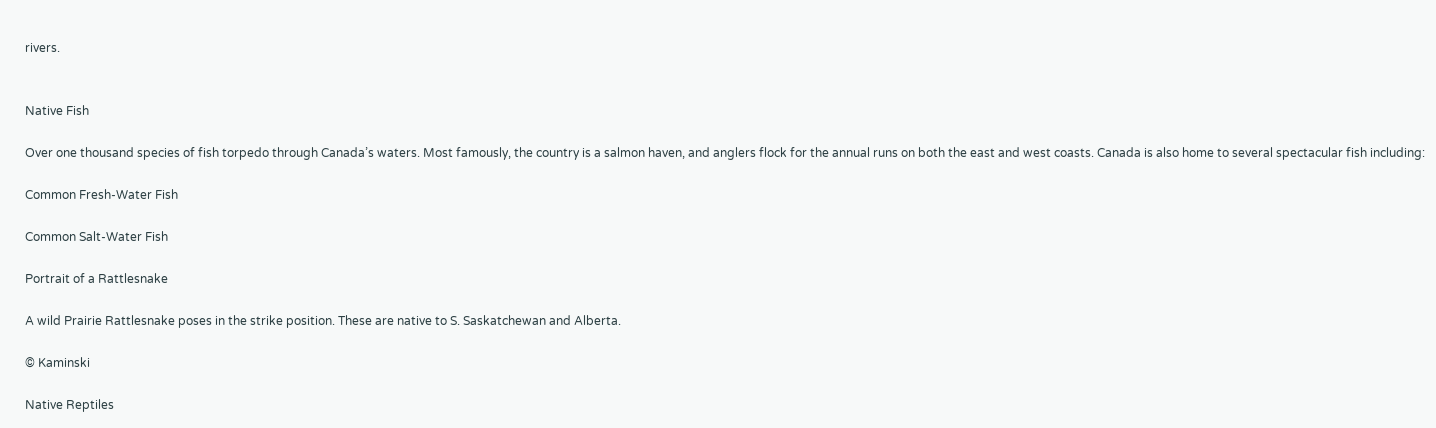rivers.


Native Fish

Over one thousand species of fish torpedo through Canada’s waters. Most famously, the country is a salmon haven, and anglers flock for the annual runs on both the east and west coasts. Canada is also home to several spectacular fish including:

Common Fresh-Water Fish

Common Salt-Water Fish

Portrait of a Rattlesnake

A wild Prairie Rattlesnake poses in the strike position. These are native to S. Saskatchewan and Alberta.

© Kaminski

Native Reptiles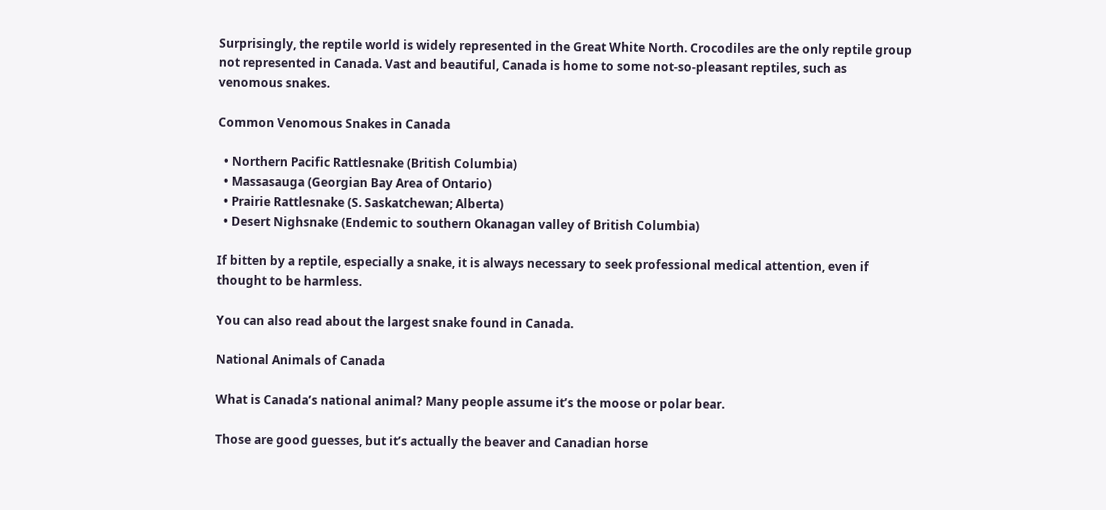Surprisingly, the reptile world is widely represented in the Great White North. Crocodiles are the only reptile group not represented in Canada. Vast and beautiful, Canada is home to some not-so-pleasant reptiles, such as venomous snakes.

Common Venomous Snakes in Canada

  • Northern Pacific Rattlesnake (British Columbia)
  • Massasauga (Georgian Bay Area of Ontario)
  • Prairie Rattlesnake (S. Saskatchewan; Alberta)
  • Desert Nighsnake (Endemic to southern Okanagan valley of British Columbia)

If bitten by a reptile, especially a snake, it is always necessary to seek professional medical attention, even if thought to be harmless.

You can also read about the largest snake found in Canada.

National Animals of Canada

What is Canada’s national animal? Many people assume it’s the moose or polar bear.

Those are good guesses, but it’s actually the beaver and Canadian horse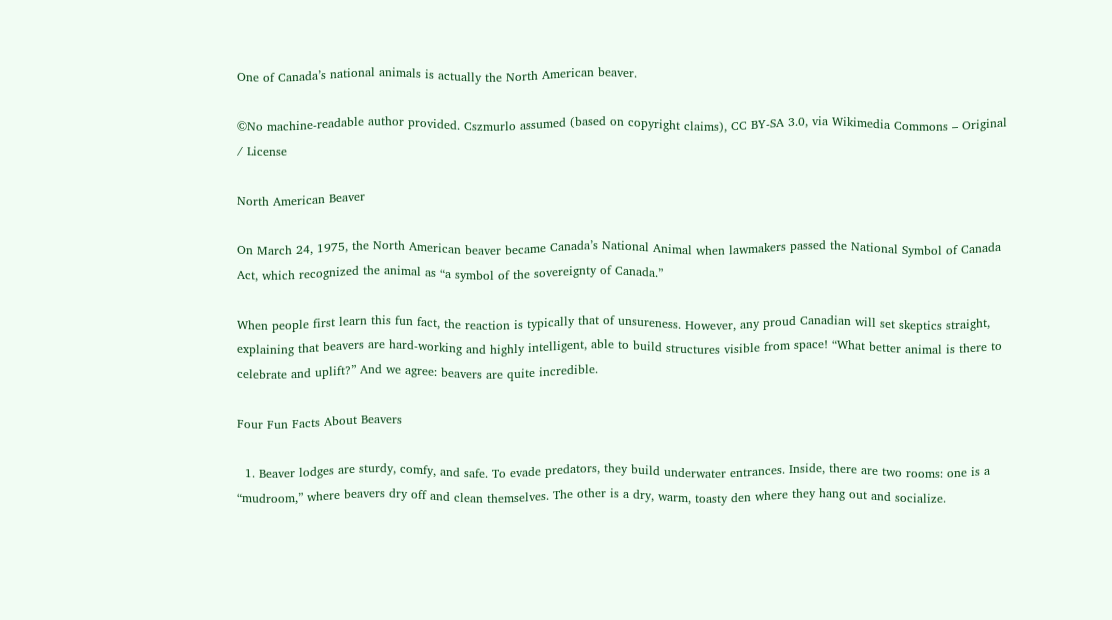One of Canada’s national animals is actually the North American beaver.

©No machine-readable author provided. Cszmurlo assumed (based on copyright claims), CC BY-SA 3.0, via Wikimedia Commons – Original / License

North American Beaver

On March 24, 1975, the North American beaver became Canada’s National Animal when lawmakers passed the National Symbol of Canada Act, which recognized the animal as “a symbol of the sovereignty of Canada.”

When people first learn this fun fact, the reaction is typically that of unsureness. However, any proud Canadian will set skeptics straight, explaining that beavers are hard-working and highly intelligent, able to build structures visible from space! “What better animal is there to celebrate and uplift?” And we agree: beavers are quite incredible.

Four Fun Facts About Beavers

  1. Beaver lodges are sturdy, comfy, and safe. To evade predators, they build underwater entrances. Inside, there are two rooms: one is a “mudroom,” where beavers dry off and clean themselves. The other is a dry, warm, toasty den where they hang out and socialize.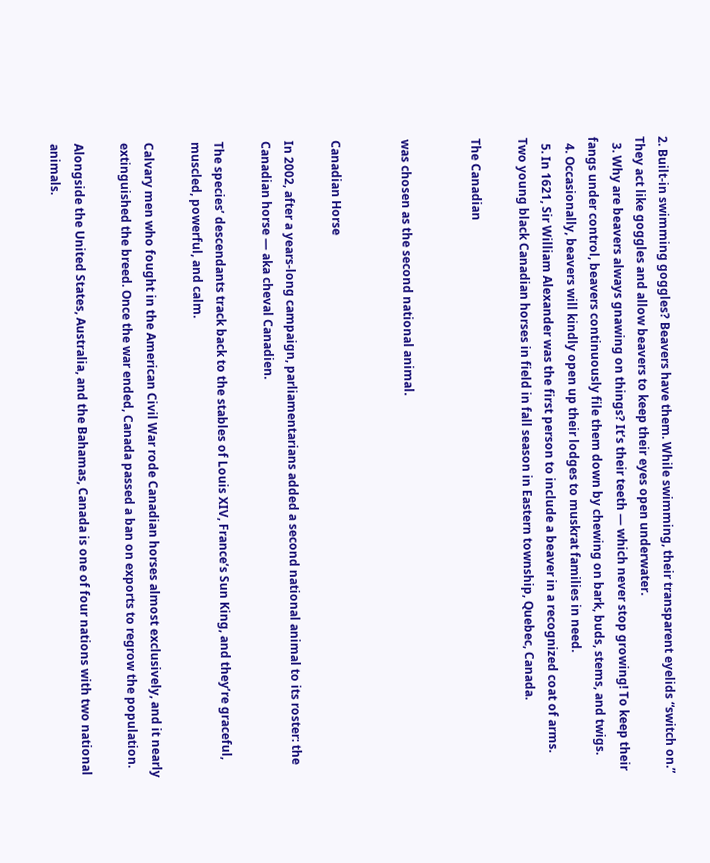2. Built-in swimming goggles? Beavers have them. While swimming, their transparent eyelids “switch on.” They act like goggles and allow beavers to keep their eyes open underwater.
  3. Why are beavers always gnawing on things? It’s their teeth — which never stop growing! To keep their fangs under control, beavers continuously file them down by chewing on bark, buds, stems, and twigs.
  4. Occasionally, beavers will kindly open up their lodges to muskrat families in need.
  5. In 1621, Sir William Alexander was the first person to include a beaver in a recognized coat of arms.
Two young black Canadian horses in field in fall season in Eastern township, Quebec, Canada.

The Canadian


was chosen as the second national animal.


Canadian Horse

In 2002, after a years-long campaign, parliamentarians added a second national animal to its roster: the Canadian horse — aka cheval Canadien.

The species’ descendants track back to the stables of Louis XIV, France’s Sun King, and they’re graceful, muscled, powerful, and calm.

Calvary men who fought in the American Civil War rode Canadian horses almost exclusively, and it nearly extinguished the breed. Once the war ended, Canada passed a ban on exports to regrow the population.

Alongside the United States, Australia, and the Bahamas, Canada is one of four nations with two national animals.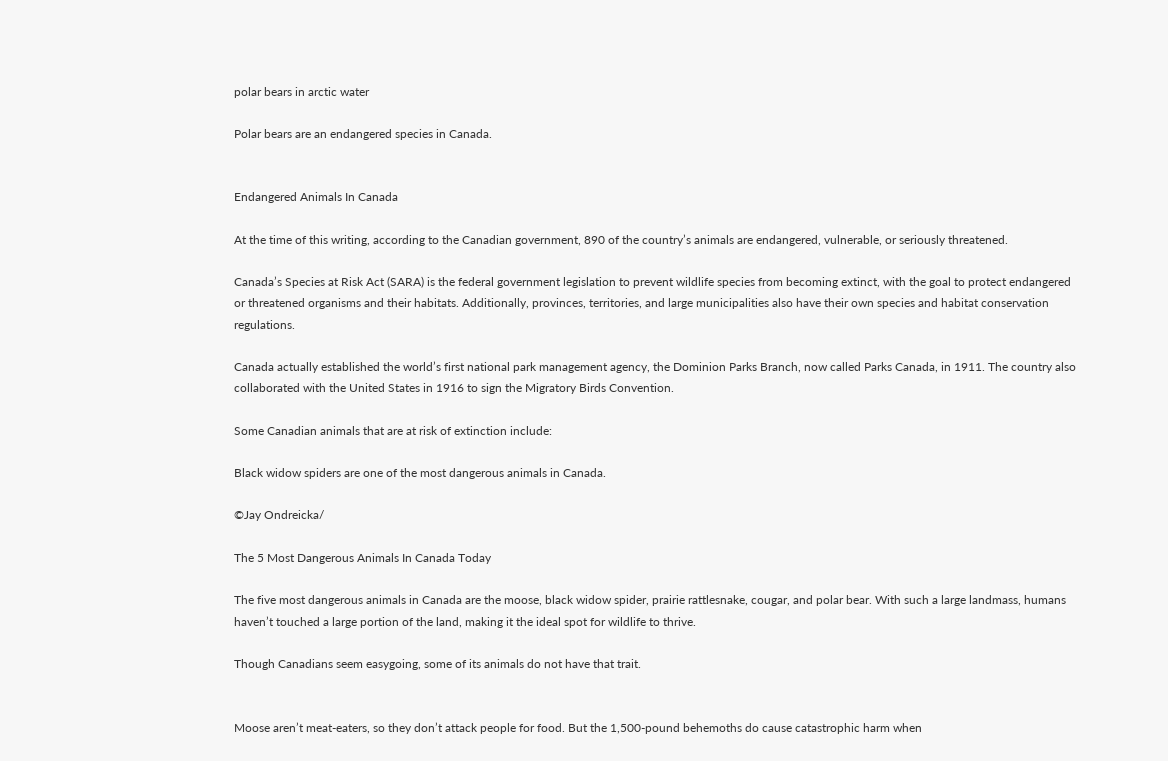polar bears in arctic water

Polar bears are an endangered species in Canada.


Endangered Animals In Canada

At the time of this writing, according to the Canadian government, 890 of the country’s animals are endangered, vulnerable, or seriously threatened.

Canada’s Species at Risk Act (SARA) is the federal government legislation to prevent wildlife species from becoming extinct, with the goal to protect endangered or threatened organisms and their habitats. Additionally, provinces, territories, and large municipalities also have their own species and habitat conservation regulations.

Canada actually established the world’s first national park management agency, the Dominion Parks Branch, now called Parks Canada, in 1911. The country also collaborated with the United States in 1916 to sign the Migratory Birds Convention.

Some Canadian animals that are at risk of extinction include:

Black widow spiders are one of the most dangerous animals in Canada.

©Jay Ondreicka/

The 5 Most Dangerous Animals In Canada Today

The five most dangerous animals in Canada are the moose, black widow spider, prairie rattlesnake, cougar, and polar bear. With such a large landmass, humans haven’t touched a large portion of the land, making it the ideal spot for wildlife to thrive.

Though Canadians seem easygoing, some of its animals do not have that trait.


Moose aren’t meat-eaters, so they don’t attack people for food. But the 1,500-pound behemoths do cause catastrophic harm when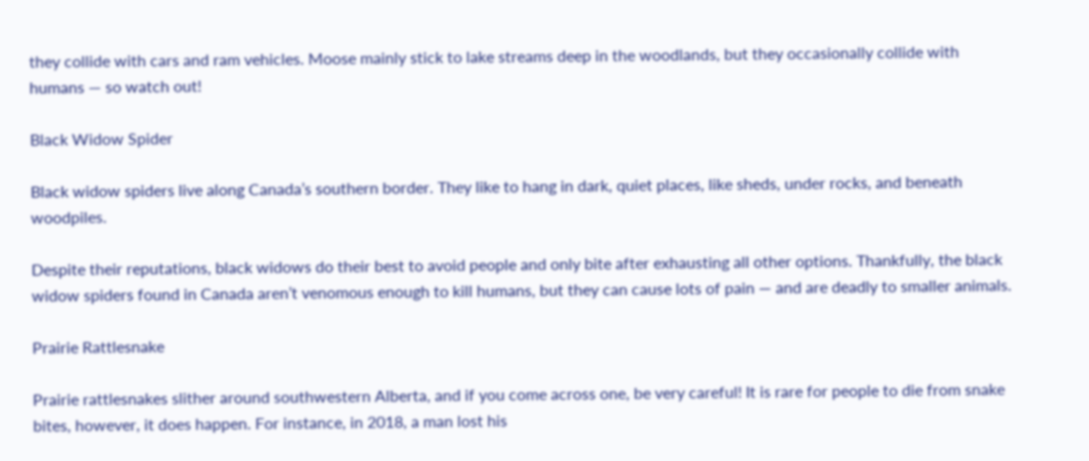they collide with cars and ram vehicles. Moose mainly stick to lake streams deep in the woodlands, but they occasionally collide with humans — so watch out!

Black Widow Spider

Black widow spiders live along Canada’s southern border. They like to hang in dark, quiet places, like sheds, under rocks, and beneath woodpiles.

Despite their reputations, black widows do their best to avoid people and only bite after exhausting all other options. Thankfully, the black widow spiders found in Canada aren’t venomous enough to kill humans, but they can cause lots of pain — and are deadly to smaller animals.

Prairie Rattlesnake

Prairie rattlesnakes slither around southwestern Alberta, and if you come across one, be very careful! It is rare for people to die from snake bites, however, it does happen. For instance, in 2018, a man lost his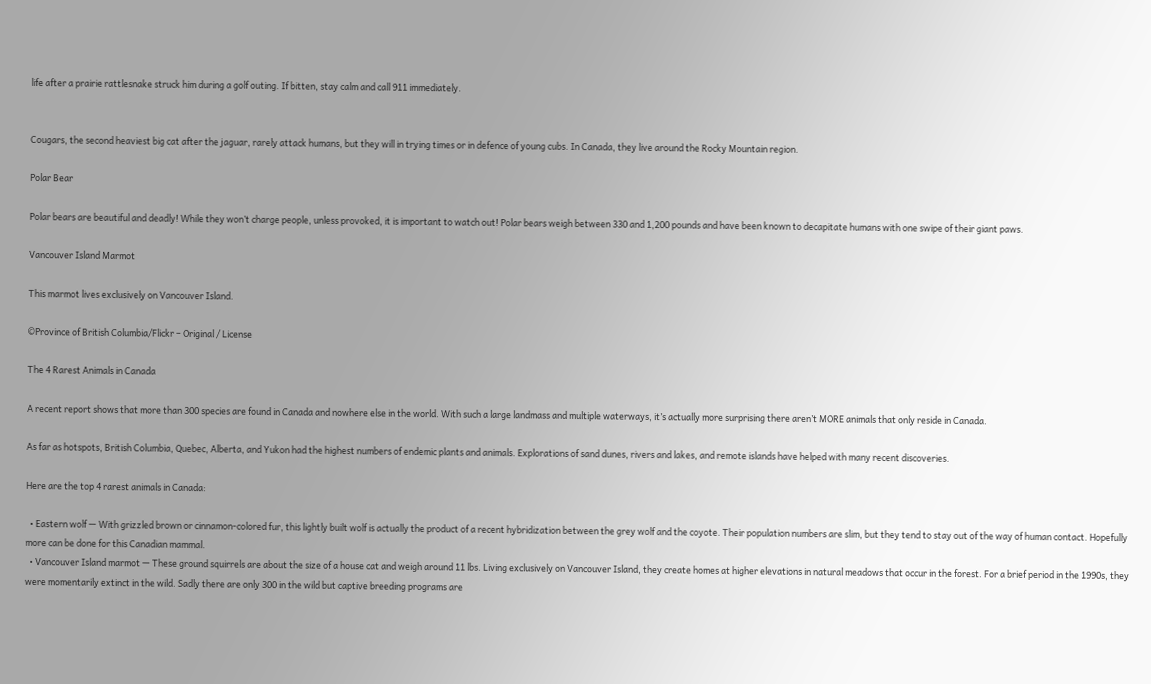life after a prairie rattlesnake struck him during a golf outing. If bitten, stay calm and call 911 immediately.


Cougars, the second heaviest big cat after the jaguar, rarely attack humans, but they will in trying times or in defence of young cubs. In Canada, they live around the Rocky Mountain region.

Polar Bear

Polar bears are beautiful and deadly! While they won’t charge people, unless provoked, it is important to watch out! Polar bears weigh between 330 and 1,200 pounds and have been known to decapitate humans with one swipe of their giant paws.

Vancouver Island Marmot

This marmot lives exclusively on Vancouver Island.

©Province of British Columbia/Flickr – Original / License

The 4 Rarest Animals in Canada

A recent report shows that more than 300 species are found in Canada and nowhere else in the world. With such a large landmass and multiple waterways, it’s actually more surprising there aren’t MORE animals that only reside in Canada.

As far as hotspots, British Columbia, Quebec, Alberta, and Yukon had the highest numbers of endemic plants and animals. Explorations of sand dunes, rivers and lakes, and remote islands have helped with many recent discoveries.

Here are the top 4 rarest animals in Canada:

  • Eastern wolf — With grizzled brown or cinnamon-colored fur, this lightly built wolf is actually the product of a recent hybridization between the grey wolf and the coyote. Their population numbers are slim, but they tend to stay out of the way of human contact. Hopefully more can be done for this Canadian mammal.
  • Vancouver Island marmot — These ground squirrels are about the size of a house cat and weigh around 11 lbs. Living exclusively on Vancouver Island, they create homes at higher elevations in natural meadows that occur in the forest. For a brief period in the 1990s, they were momentarily extinct in the wild. Sadly there are only 300 in the wild but captive breeding programs are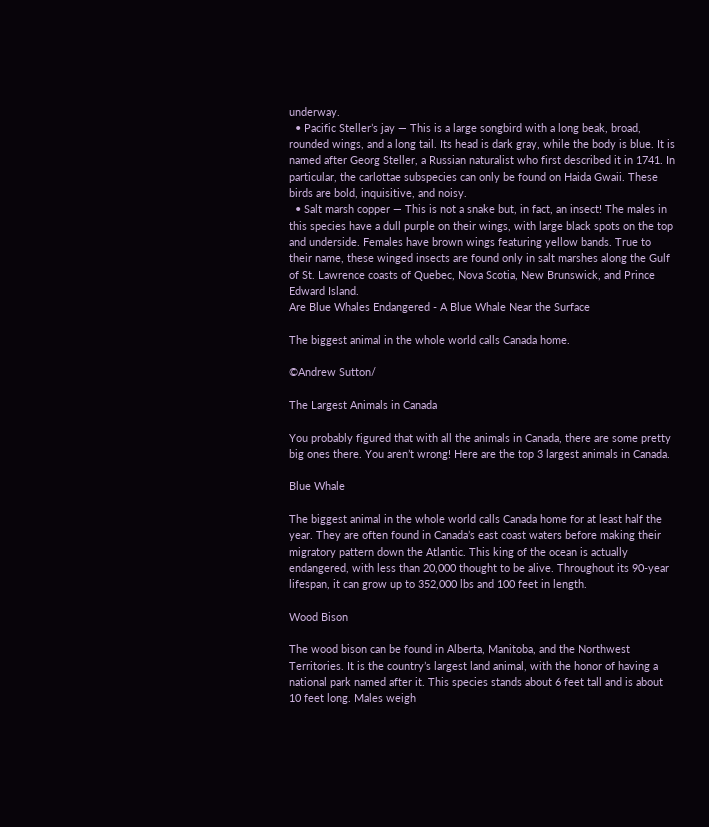underway.
  • Pacific Steller’s jay — This is a large songbird with a long beak, broad, rounded wings, and a long tail. Its head is dark gray, while the body is blue. It is named after Georg Steller, a Russian naturalist who first described it in 1741. In particular, the carlottae subspecies can only be found on Haida Gwaii. These birds are bold, inquisitive, and noisy.
  • Salt marsh copper — This is not a snake but, in fact, an insect! The males in this species have a dull purple on their wings, with large black spots on the top and underside. Females have brown wings featuring yellow bands. True to their name, these winged insects are found only in salt marshes along the Gulf of St. Lawrence coasts of Quebec, Nova Scotia, New Brunswick, and Prince Edward Island.
Are Blue Whales Endangered - A Blue Whale Near the Surface

The biggest animal in the whole world calls Canada home.

©Andrew Sutton/

The Largest Animals in Canada

You probably figured that with all the animals in Canada, there are some pretty big ones there. You aren’t wrong! Here are the top 3 largest animals in Canada.

Blue Whale

The biggest animal in the whole world calls Canada home for at least half the year. They are often found in Canada’s east coast waters before making their migratory pattern down the Atlantic. This king of the ocean is actually endangered, with less than 20,000 thought to be alive. Throughout its 90-year lifespan, it can grow up to 352,000 lbs and 100 feet in length.

Wood Bison

The wood bison can be found in Alberta, Manitoba, and the Northwest Territories. It is the country’s largest land animal, with the honor of having a national park named after it. This species stands about 6 feet tall and is about 10 feet long. Males weigh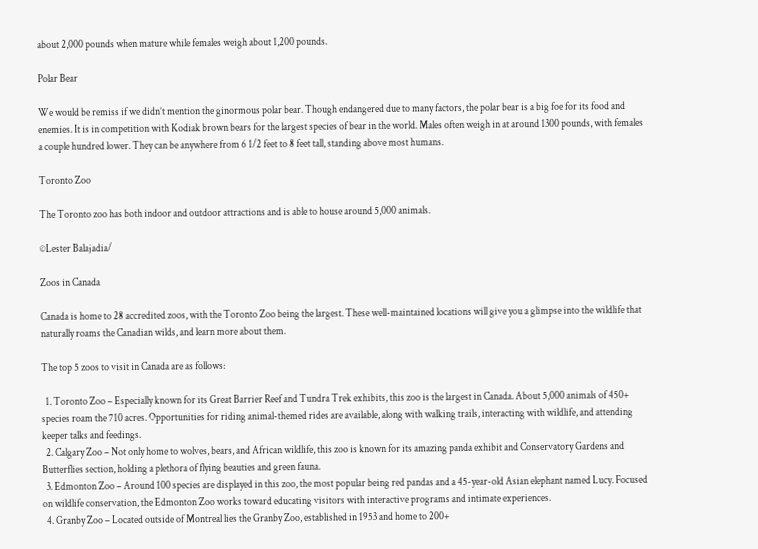about 2,000 pounds when mature while females weigh about 1,200 pounds.

Polar Bear

We would be remiss if we didn’t mention the ginormous polar bear. Though endangered due to many factors, the polar bear is a big foe for its food and enemies. It is in competition with Kodiak brown bears for the largest species of bear in the world. Males often weigh in at around 1300 pounds, with females a couple hundred lower. They can be anywhere from 6 1/2 feet to 8 feet tall, standing above most humans.

Toronto Zoo

The Toronto zoo has both indoor and outdoor attractions and is able to house around 5,000 animals.

©Lester Balajadia/

Zoos in Canada

Canada is home to 28 accredited zoos, with the Toronto Zoo being the largest. These well-maintained locations will give you a glimpse into the wildlife that naturally roams the Canadian wilds, and learn more about them.

The top 5 zoos to visit in Canada are as follows:

  1. Toronto Zoo – Especially known for its Great Barrier Reef and Tundra Trek exhibits, this zoo is the largest in Canada. About 5,000 animals of 450+ species roam the 710 acres. Opportunities for riding animal-themed rides are available, along with walking trails, interacting with wildlife, and attending keeper talks and feedings.
  2. Calgary Zoo – Not only home to wolves, bears, and African wildlife, this zoo is known for its amazing panda exhibit and Conservatory Gardens and Butterflies section, holding a plethora of flying beauties and green fauna.
  3. Edmonton Zoo – Around 100 species are displayed in this zoo, the most popular being red pandas and a 45-year-old Asian elephant named Lucy. Focused on wildlife conservation, the Edmonton Zoo works toward educating visitors with interactive programs and intimate experiences.
  4. Granby Zoo – Located outside of Montreal lies the Granby Zoo, established in 1953 and home to 200+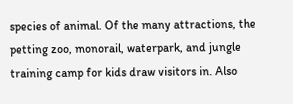species of animal. Of the many attractions, the petting zoo, monorail, waterpark, and jungle training camp for kids draw visitors in. Also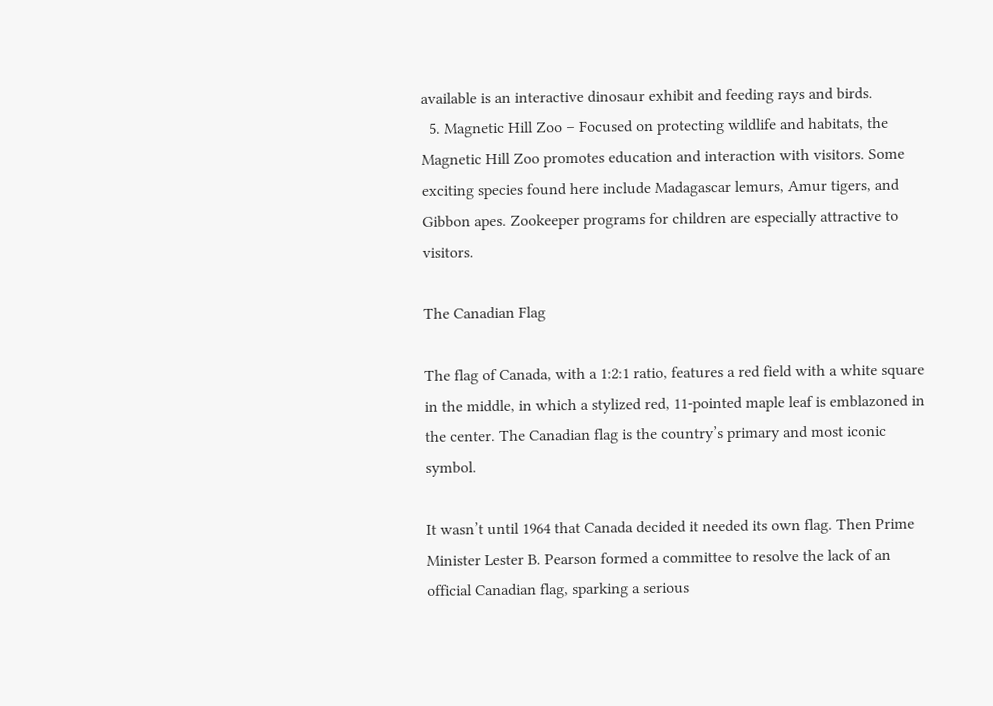available is an interactive dinosaur exhibit and feeding rays and birds.
  5. Magnetic Hill Zoo – Focused on protecting wildlife and habitats, the Magnetic Hill Zoo promotes education and interaction with visitors. Some exciting species found here include Madagascar lemurs, Amur tigers, and Gibbon apes. Zookeeper programs for children are especially attractive to visitors.

The Canadian Flag

The flag of Canada, with a 1:2:1 ratio, features a red field with a white square in the middle, in which a stylized red, 11-pointed maple leaf is emblazoned in the center. The Canadian flag is the country’s primary and most iconic symbol.

It wasn’t until 1964 that Canada decided it needed its own flag. Then Prime Minister Lester B. Pearson formed a committee to resolve the lack of an official Canadian flag, sparking a serious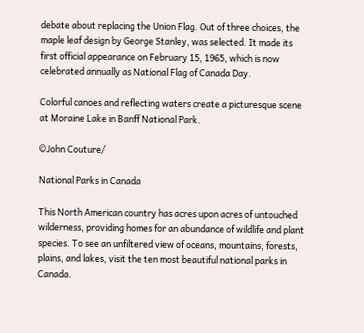debate about replacing the Union Flag. Out of three choices, the maple leaf design by George Stanley, was selected. It made its first official appearance on February 15, 1965, which is now celebrated annually as National Flag of Canada Day.

Colorful canoes and reflecting waters create a picturesque scene at Moraine Lake in Banff National Park.

©John Couture/

National Parks in Canada

This North American country has acres upon acres of untouched wilderness, providing homes for an abundance of wildlife and plant species. To see an unfiltered view of oceans, mountains, forests, plains, and lakes, visit the ten most beautiful national parks in Canada.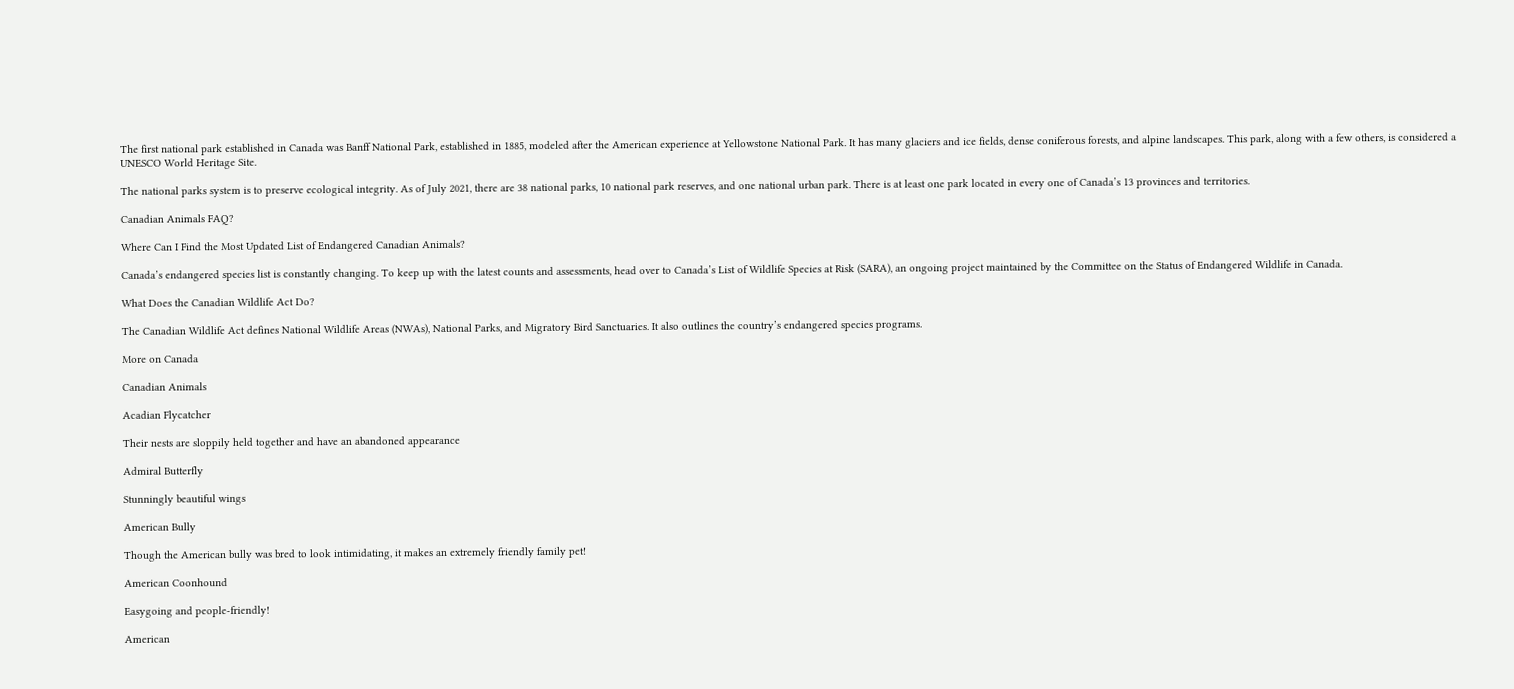The first national park established in Canada was Banff National Park, established in 1885, modeled after the American experience at Yellowstone National Park. It has many glaciers and ice fields, dense coniferous forests, and alpine landscapes. This park, along with a few others, is considered a UNESCO World Heritage Site.

The national parks system is to preserve ecological integrity. As of July 2021, there are 38 national parks, 10 national park reserves, and one national urban park. There is at least one park located in every one of Canada’s 13 provinces and territories.

Canadian Animals FAQ?

Where Can I Find the Most Updated List of Endangered Canadian Animals?

Canada’s endangered species list is constantly changing. To keep up with the latest counts and assessments, head over to Canada’s List of Wildlife Species at Risk (SARA), an ongoing project maintained by the Committee on the Status of Endangered Wildlife in Canada.

What Does the Canadian Wildlife Act Do?

The Canadian Wildlife Act defines National Wildlife Areas (NWAs), National Parks, and Migratory Bird Sanctuaries. It also outlines the country’s endangered species programs.

More on Canada

Canadian Animals

Acadian Flycatcher

Their nests are sloppily held together and have an abandoned appearance

Admiral Butterfly

Stunningly beautiful wings

American Bully

Though the American bully was bred to look intimidating, it makes an extremely friendly family pet!

American Coonhound

Easygoing and people-friendly!

American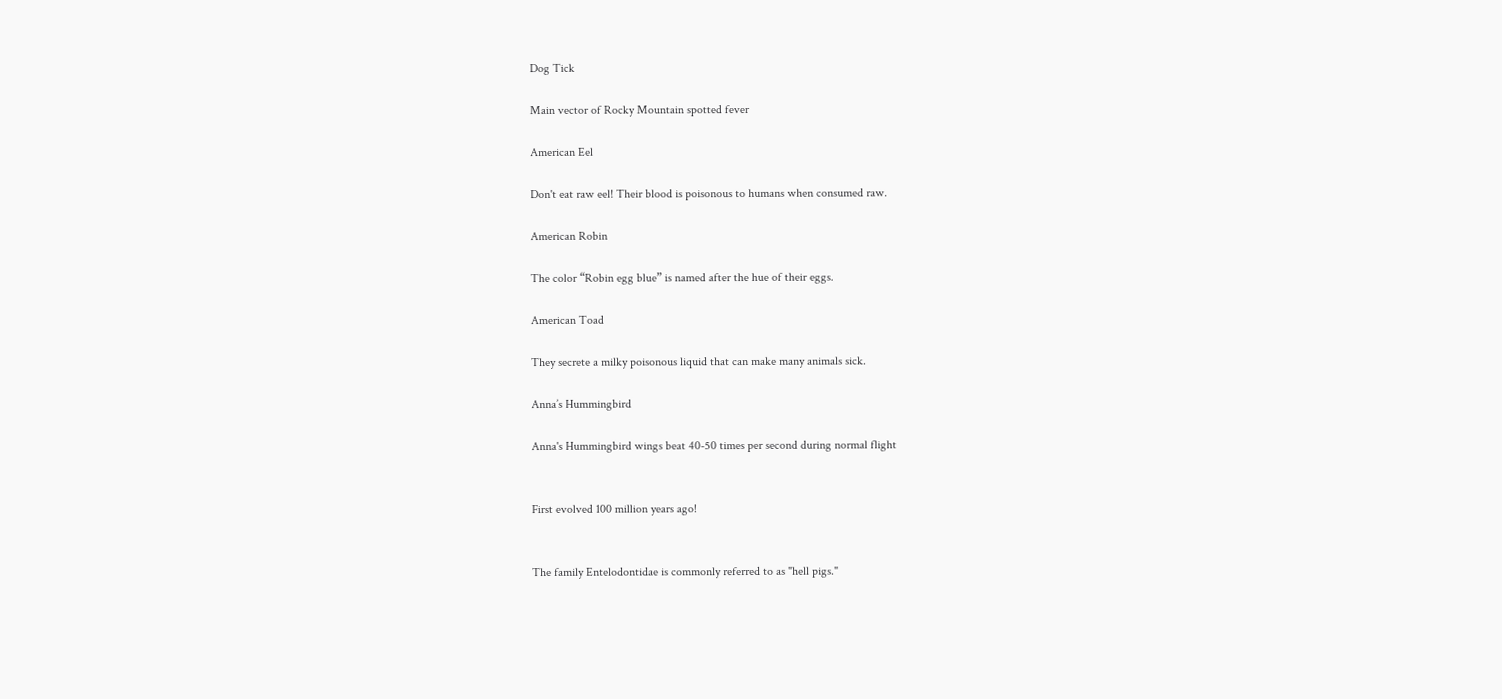Dog Tick

Main vector of Rocky Mountain spotted fever

American Eel

Don't eat raw eel! Their blood is poisonous to humans when consumed raw.

American Robin

The color “Robin egg blue” is named after the hue of their eggs.

American Toad

They secrete a milky poisonous liquid that can make many animals sick.

Anna’s Hummingbird

Anna's Hummingbird wings beat 40-50 times per second during normal flight


First evolved 100 million years ago!


The family Entelodontidae is commonly referred to as "hell pigs."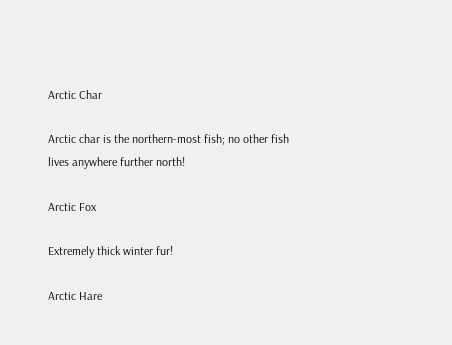Arctic Char

Arctic char is the northern-most fish; no other fish lives anywhere further north!

Arctic Fox

Extremely thick winter fur!

Arctic Hare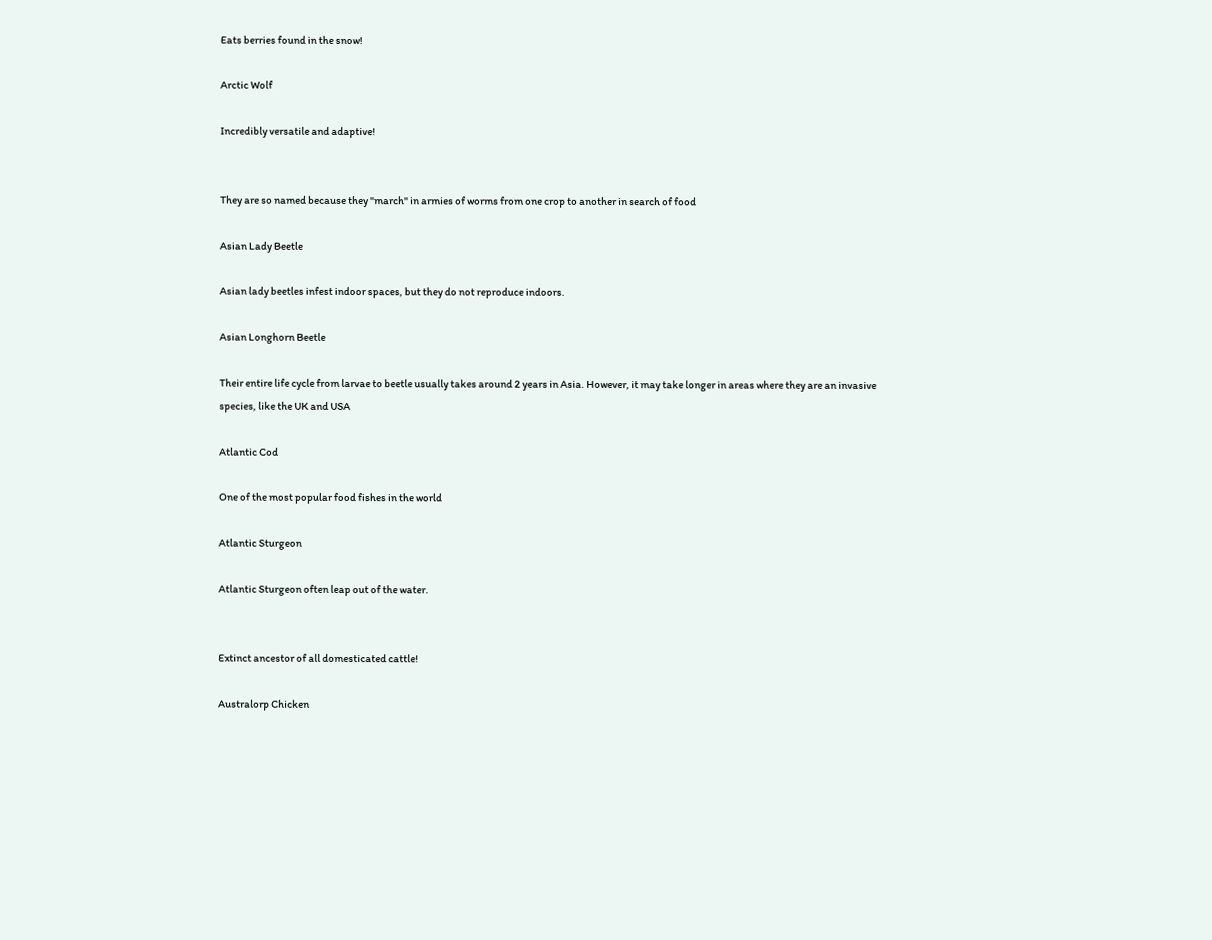Eats berries found in the snow!

Arctic Wolf

Incredibly versatile and adaptive!


They are so named because they "march" in armies of worms from one crop to another in search of food

Asian Lady Beetle

Asian lady beetles infest indoor spaces, but they do not reproduce indoors.

Asian Longhorn Beetle

Their entire life cycle from larvae to beetle usually takes around 2 years in Asia. However, it may take longer in areas where they are an invasive species, like the UK and USA

Atlantic Cod

One of the most popular food fishes in the world

Atlantic Sturgeon

Atlantic Sturgeon often leap out of the water.


Extinct ancestor of all domesticated cattle!

Australorp Chicken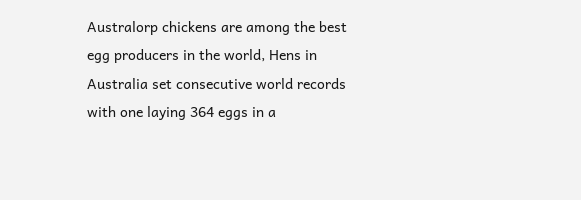Australorp chickens are among the best egg producers in the world, Hens in Australia set consecutive world records with one laying 364 eggs in a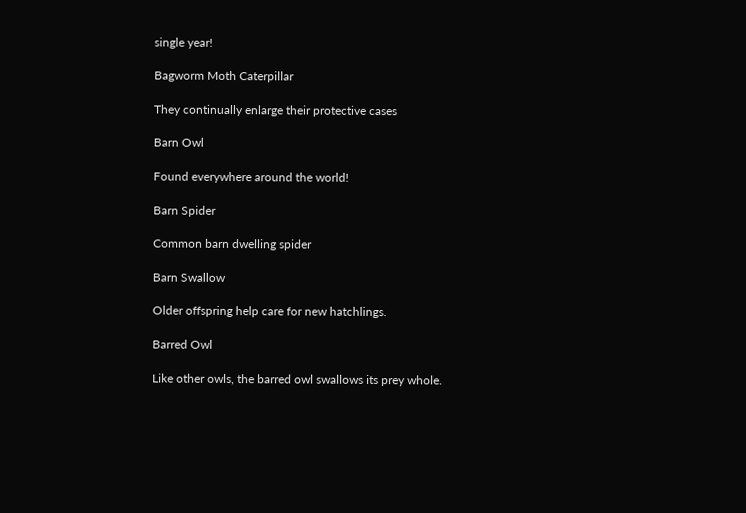single year!

Bagworm Moth Caterpillar

They continually enlarge their protective cases

Barn Owl

Found everywhere around the world!

Barn Spider

Common barn dwelling spider

Barn Swallow

Older offspring help care for new hatchlings.

Barred Owl

Like other owls, the barred owl swallows its prey whole.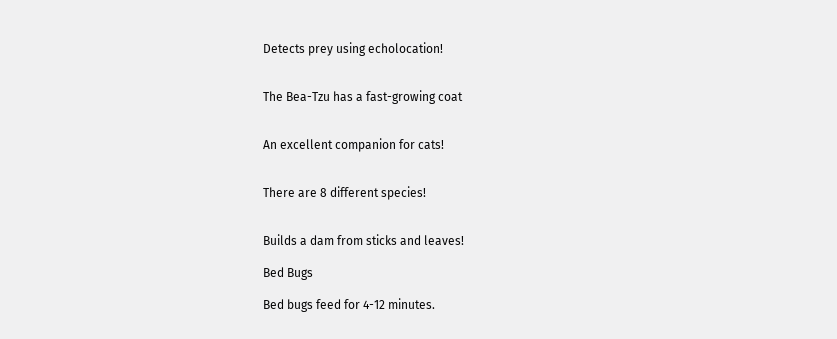Detects prey using echolocation!


The Bea-Tzu has a fast-growing coat


An excellent companion for cats!


There are 8 different species!


Builds a dam from sticks and leaves!

Bed Bugs

Bed bugs feed for 4-12 minutes.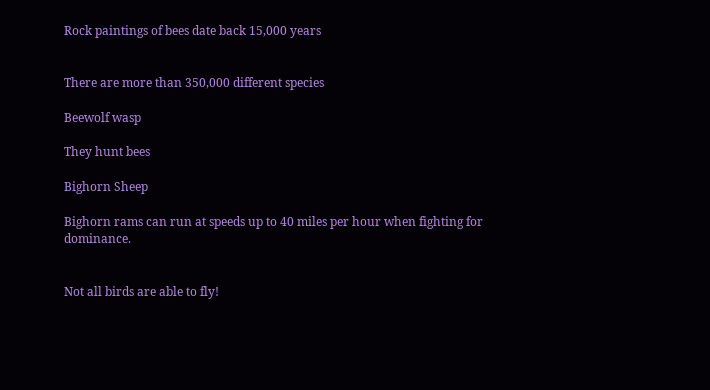Rock paintings of bees date back 15,000 years


There are more than 350,000 different species

Beewolf wasp

They hunt bees

Bighorn Sheep

Bighorn rams can run at speeds up to 40 miles per hour when fighting for dominance.


Not all birds are able to fly!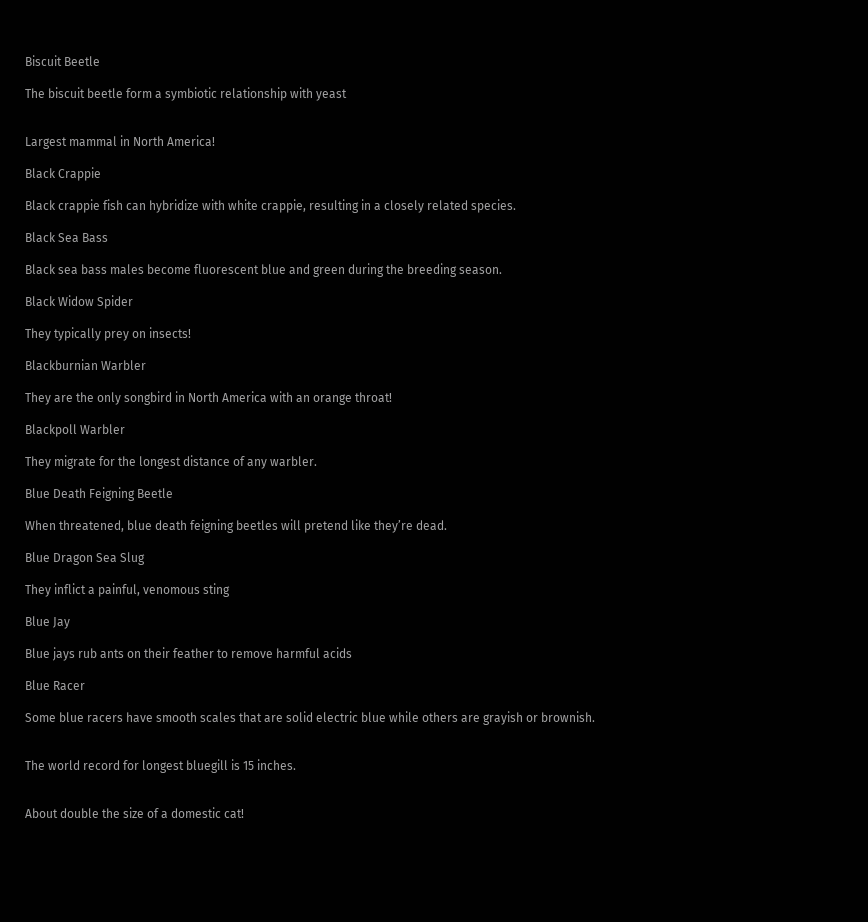Biscuit Beetle

The biscuit beetle form a symbiotic relationship with yeast


Largest mammal in North America!

Black Crappie

Black crappie fish can hybridize with white crappie, resulting in a closely related species.

Black Sea Bass

Black sea bass males become fluorescent blue and green during the breeding season.

Black Widow Spider

They typically prey on insects!

Blackburnian Warbler

They are the only songbird in North America with an orange throat!

Blackpoll Warbler

They migrate for the longest distance of any warbler.

Blue Death Feigning Beetle

When threatened, blue death feigning beetles will pretend like they’re dead.

Blue Dragon Sea Slug

They inflict a painful, venomous sting

Blue Jay

Blue jays rub ants on their feather to remove harmful acids

Blue Racer

Some blue racers have smooth scales that are solid electric blue while others are grayish or brownish.


The world record for longest bluegill is 15 inches.


About double the size of a domestic cat!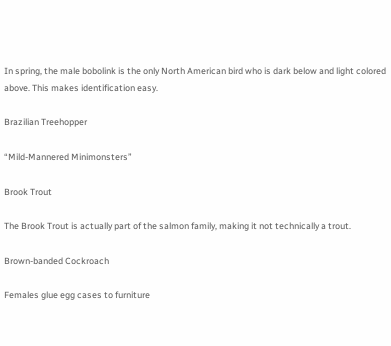In spring, the male bobolink is the only North American bird who is dark below and light colored above. This makes identification easy.

Brazilian Treehopper

“Mild-Mannered Minimonsters”

Brook Trout

The Brook Trout is actually part of the salmon family, making it not technically a trout.

Brown-banded Cockroach

Females glue egg cases to furniture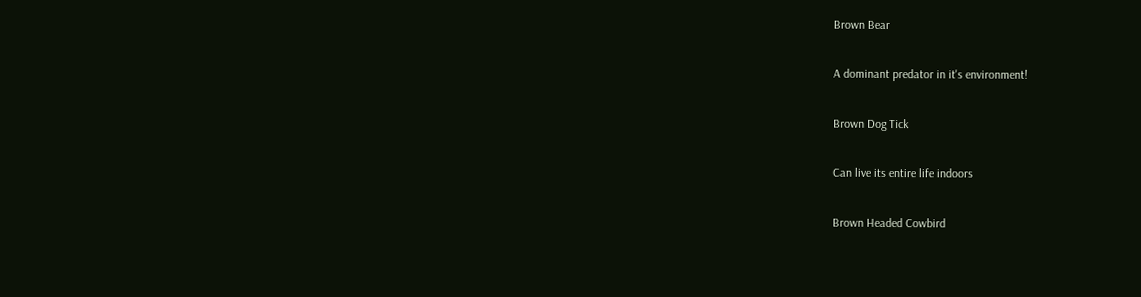Brown Bear

A dominant predator in it's environment!

Brown Dog Tick

Can live its entire life indoors

Brown Headed Cowbird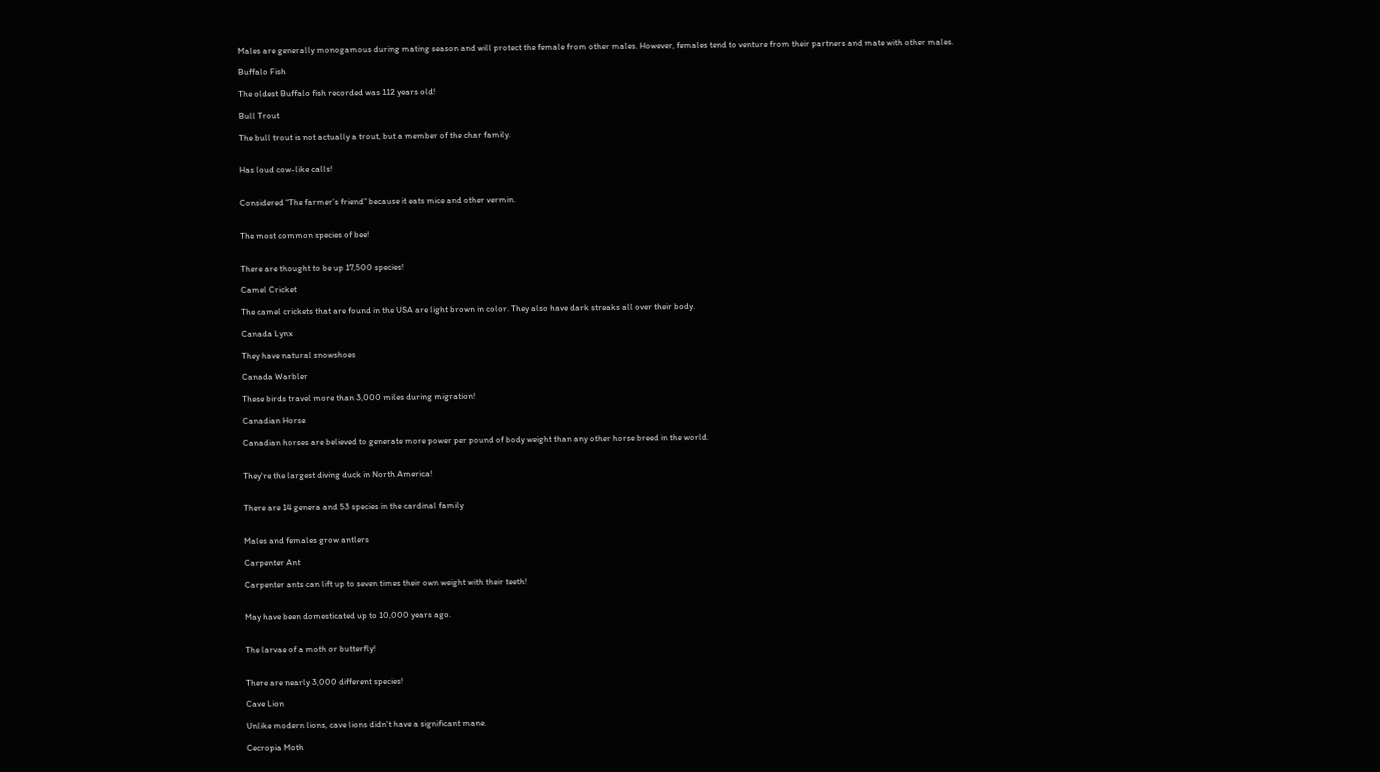Males are generally monogamous during mating season and will protect the female from other males. However, females tend to venture from their partners and mate with other males.

Buffalo Fish

The oldest Buffalo fish recorded was 112 years old!

Bull Trout

The bull trout is not actually a trout, but a member of the char family.


Has loud cow-like calls!


Considered “The farmer’s friend” because it eats mice and other vermin.


The most common species of bee!


There are thought to be up 17,500 species!

Camel Cricket

The camel crickets that are found in the USA are light brown in color. They also have dark streaks all over their body.

Canada Lynx

They have natural snowshoes

Canada Warbler

These birds travel more than 3,000 miles during migration!

Canadian Horse

Canadian horses are believed to generate more power per pound of body weight than any other horse breed in the world.


They're the largest diving duck in North America!


There are 14 genera and 53 species in the cardinal family


Males and females grow antlers

Carpenter Ant

Carpenter ants can lift up to seven times their own weight with their teeth!


May have been domesticated up to 10,000 years ago.


The larvae of a moth or butterfly!


There are nearly 3,000 different species!

Cave Lion

Unlike modern lions, cave lions didn't have a significant mane.

Cecropia Moth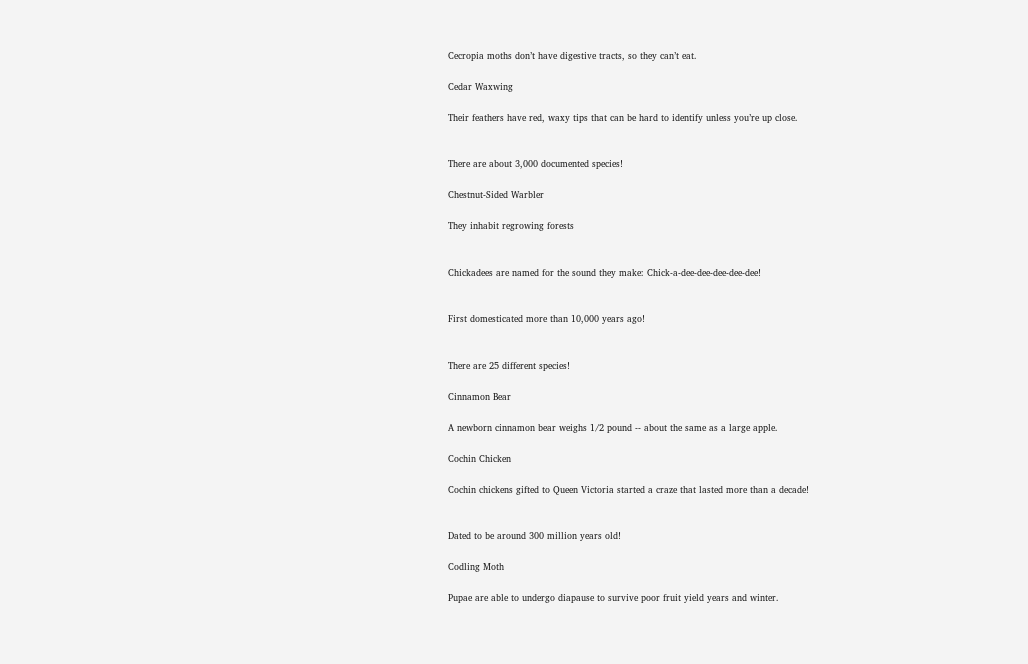Cecropia moths don’t have digestive tracts, so they can’t eat.

Cedar Waxwing

Their feathers have red, waxy tips that can be hard to identify unless you’re up close.


There are about 3,000 documented species!

Chestnut-Sided Warbler

They inhabit regrowing forests


Chickadees are named for the sound they make: Chick-a-dee-dee-dee-dee-dee!


First domesticated more than 10,000 years ago!


There are 25 different species!

Cinnamon Bear

A newborn cinnamon bear weighs 1/2 pound -- about the same as a large apple.

Cochin Chicken

Cochin chickens gifted to Queen Victoria started a craze that lasted more than a decade!


Dated to be around 300 million years old!

Codling Moth

Pupae are able to undergo diapause to survive poor fruit yield years and winter.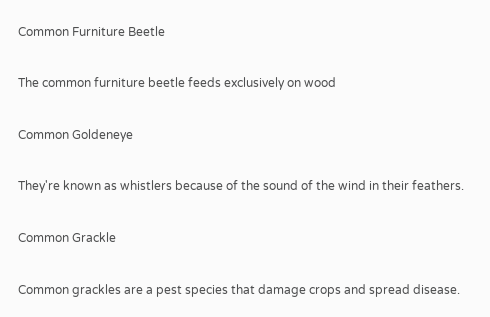Common Furniture Beetle

The common furniture beetle feeds exclusively on wood

Common Goldeneye

They're known as whistlers because of the sound of the wind in their feathers.

Common Grackle

Common grackles are a pest species that damage crops and spread disease.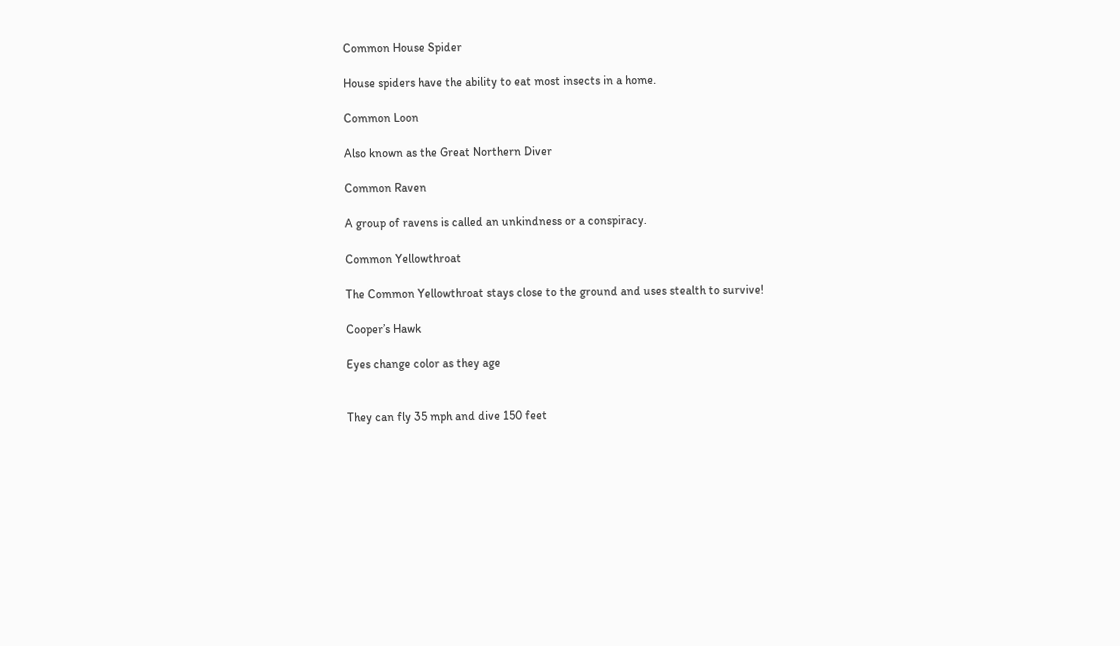Common House Spider

House spiders have the ability to eat most insects in a home.

Common Loon

Also known as the Great Northern Diver

Common Raven

A group of ravens is called an unkindness or a conspiracy.

Common Yellowthroat

The Common Yellowthroat stays close to the ground and uses stealth to survive!

Cooper’s Hawk

Eyes change color as they age


They can fly 35 mph and dive 150 feet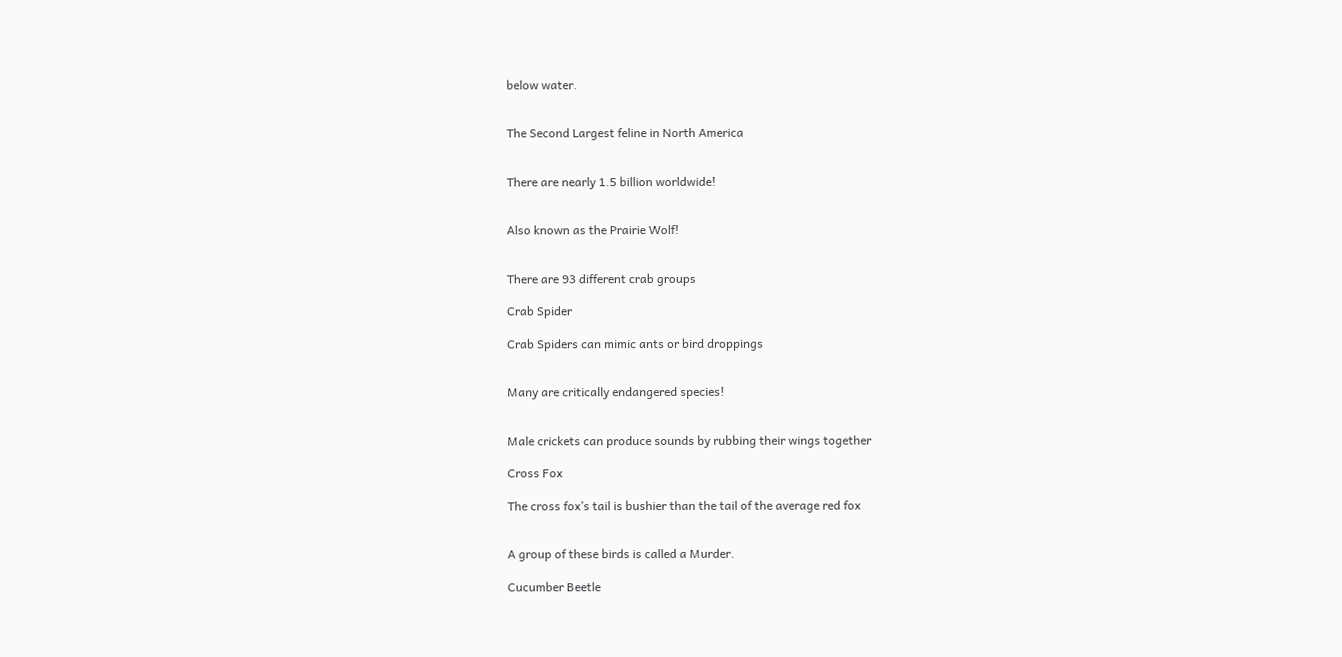below water.


The Second Largest feline in North America


There are nearly 1.5 billion worldwide!


Also known as the Prairie Wolf!


There are 93 different crab groups

Crab Spider

Crab Spiders can mimic ants or bird droppings


Many are critically endangered species!


Male crickets can produce sounds by rubbing their wings together

Cross Fox

The cross fox’s tail is bushier than the tail of the average red fox


A group of these birds is called a Murder.

Cucumber Beetle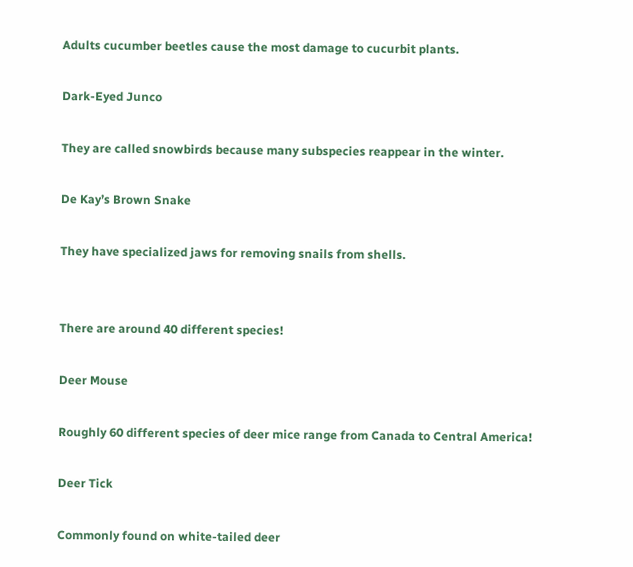Adults cucumber beetles cause the most damage to cucurbit plants.

Dark-Eyed Junco

They are called snowbirds because many subspecies reappear in the winter.

De Kay’s Brown Snake

They have specialized jaws for removing snails from shells.


There are around 40 different species!

Deer Mouse

Roughly 60 different species of deer mice range from Canada to Central America!

Deer Tick

Commonly found on white-tailed deer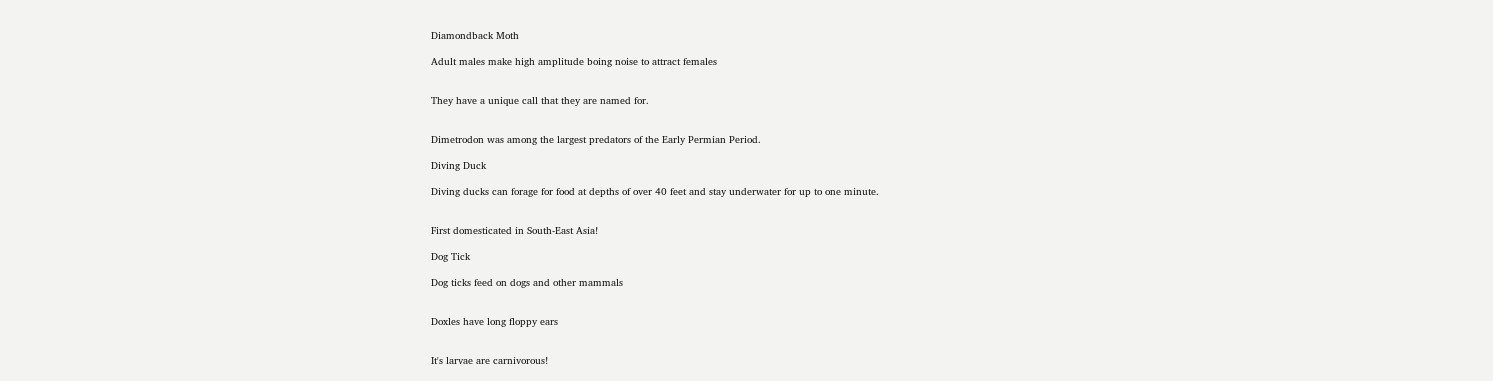Diamondback Moth

Adult males make high amplitude boing noise to attract females


They have a unique call that they are named for.


Dimetrodon was among the largest predators of the Early Permian Period.

Diving Duck

Diving ducks can forage for food at depths of over 40 feet and stay underwater for up to one minute.


First domesticated in South-East Asia!

Dog Tick

Dog ticks feed on dogs and other mammals


Doxles have long floppy ears


It's larvae are carnivorous!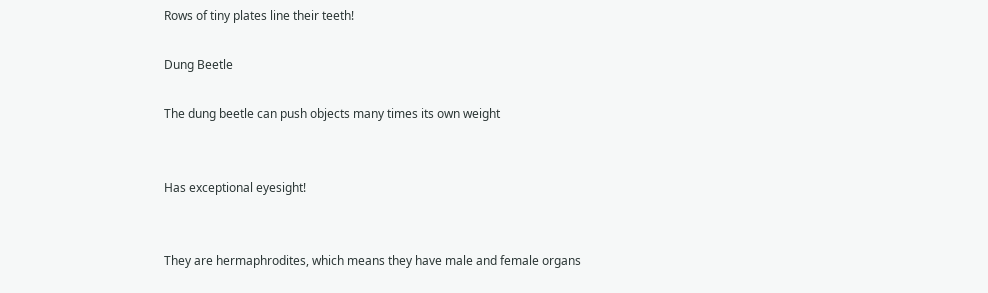Rows of tiny plates line their teeth!

Dung Beetle

The dung beetle can push objects many times its own weight


Has exceptional eyesight!


They are hermaphrodites, which means they have male and female organs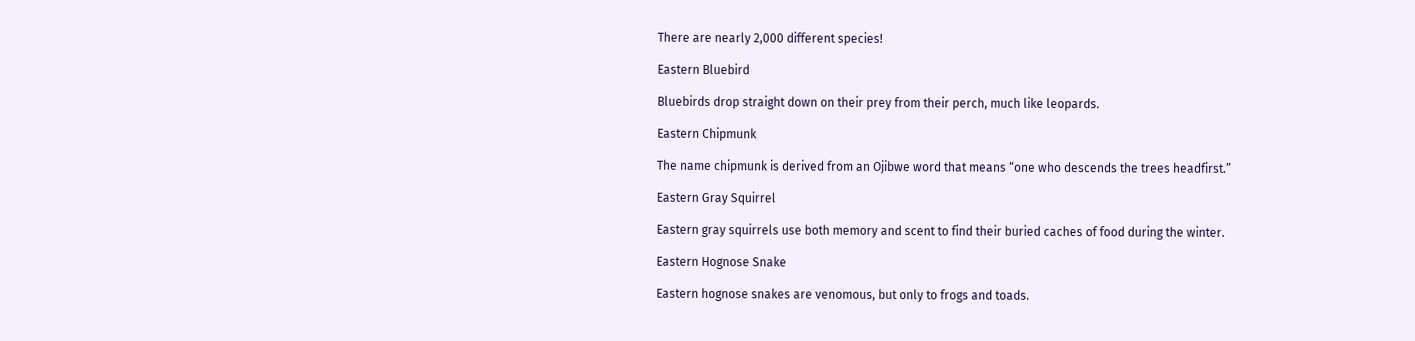There are nearly 2,000 different species!

Eastern Bluebird

Bluebirds drop straight down on their prey from their perch, much like leopards.

Eastern Chipmunk

The name chipmunk is derived from an Ojibwe word that means “one who descends the trees headfirst.”

Eastern Gray Squirrel

Eastern gray squirrels use both memory and scent to find their buried caches of food during the winter.

Eastern Hognose Snake

Eastern hognose snakes are venomous, but only to frogs and toads.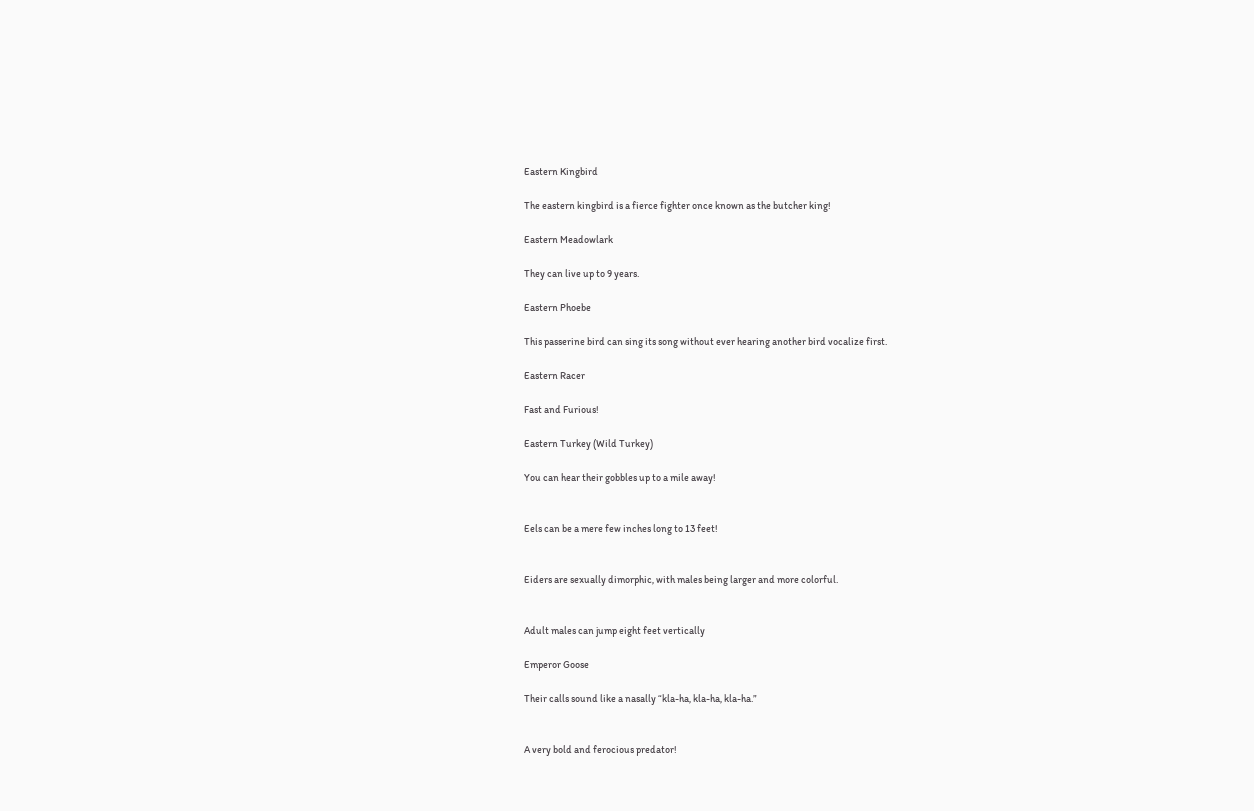Eastern Kingbird

The eastern kingbird is a fierce fighter once known as the butcher king!

Eastern Meadowlark

They can live up to 9 years.

Eastern Phoebe

This passerine bird can sing its song without ever hearing another bird vocalize first.

Eastern Racer

Fast and Furious!

Eastern Turkey (Wild Turkey)

You can hear their gobbles up to a mile away!


Eels can be a mere few inches long to 13 feet!


Eiders are sexually dimorphic, with males being larger and more colorful.


Adult males can jump eight feet vertically

Emperor Goose

Their calls sound like a nasally “kla-ha, kla-ha, kla-ha.”


A very bold and ferocious predator!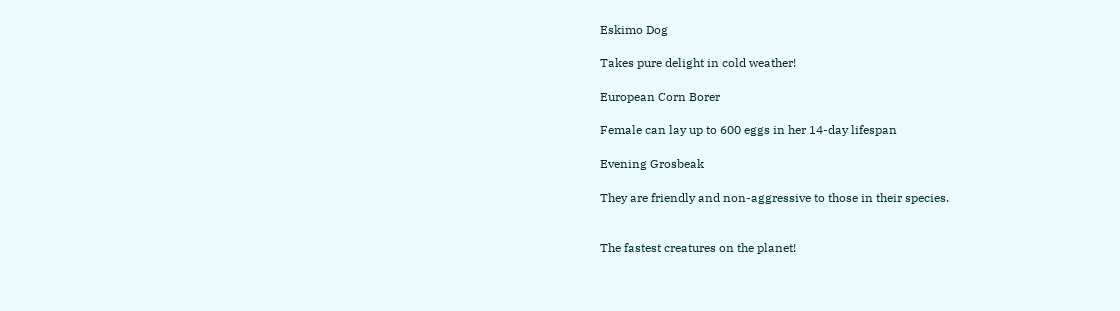Eskimo Dog

Takes pure delight in cold weather!

European Corn Borer

Female can lay up to 600 eggs in her 14-day lifespan

Evening Grosbeak

They are friendly and non-aggressive to those in their species.


The fastest creatures on the planet!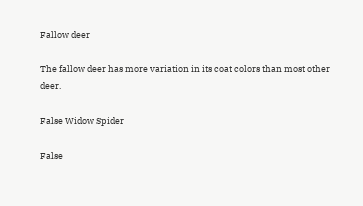Fallow deer

The fallow deer has more variation in its coat colors than most other deer.

False Widow Spider

False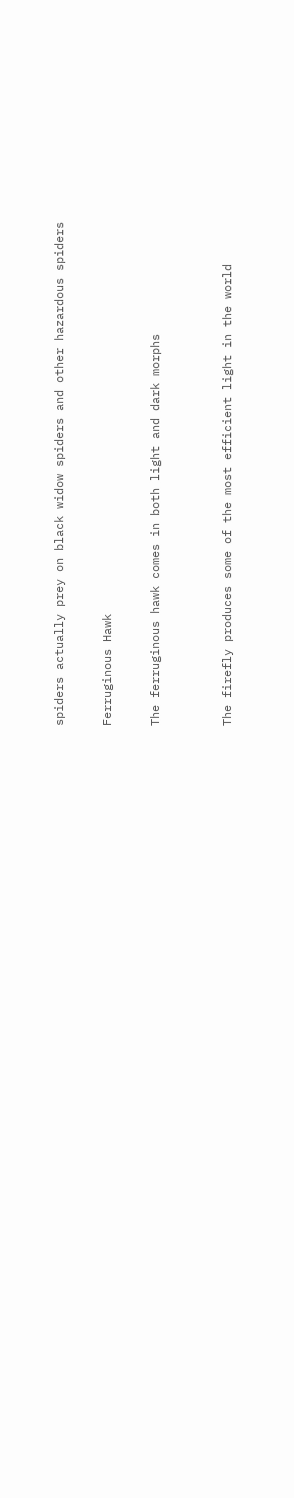spiders actually prey on black widow spiders and other hazardous spiders

Ferruginous Hawk

The ferruginous hawk comes in both light and dark morphs


The firefly produces some of the most efficient light in the world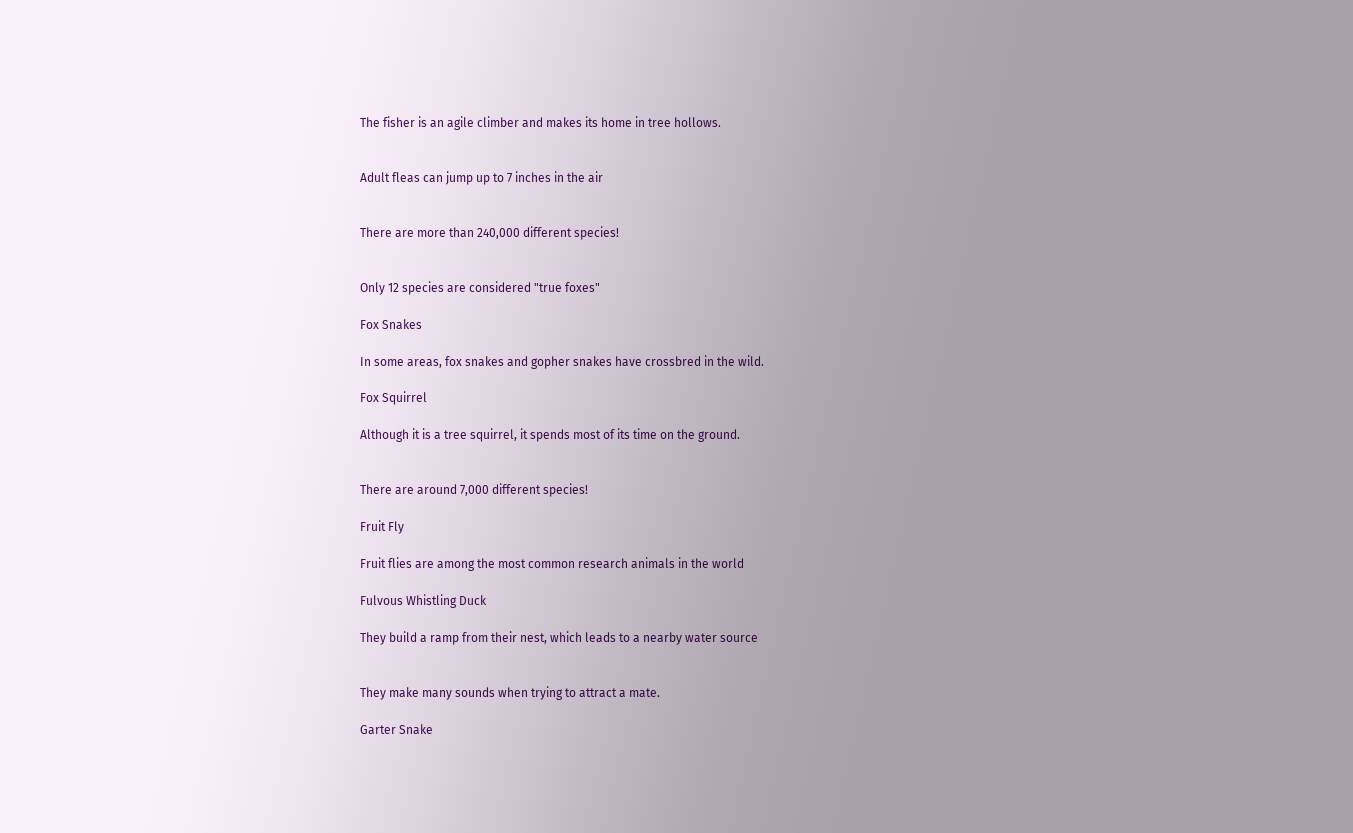The fisher is an agile climber and makes its home in tree hollows.


Adult fleas can jump up to 7 inches in the air


There are more than 240,000 different species!


Only 12 species are considered "true foxes"

Fox Snakes

In some areas, fox snakes and gopher snakes have crossbred in the wild.

Fox Squirrel

Although it is a tree squirrel, it spends most of its time on the ground.


There are around 7,000 different species!

Fruit Fly

Fruit flies are among the most common research animals in the world

Fulvous Whistling Duck

They build a ramp from their nest, which leads to a nearby water source


They make many sounds when trying to attract a mate.

Garter Snake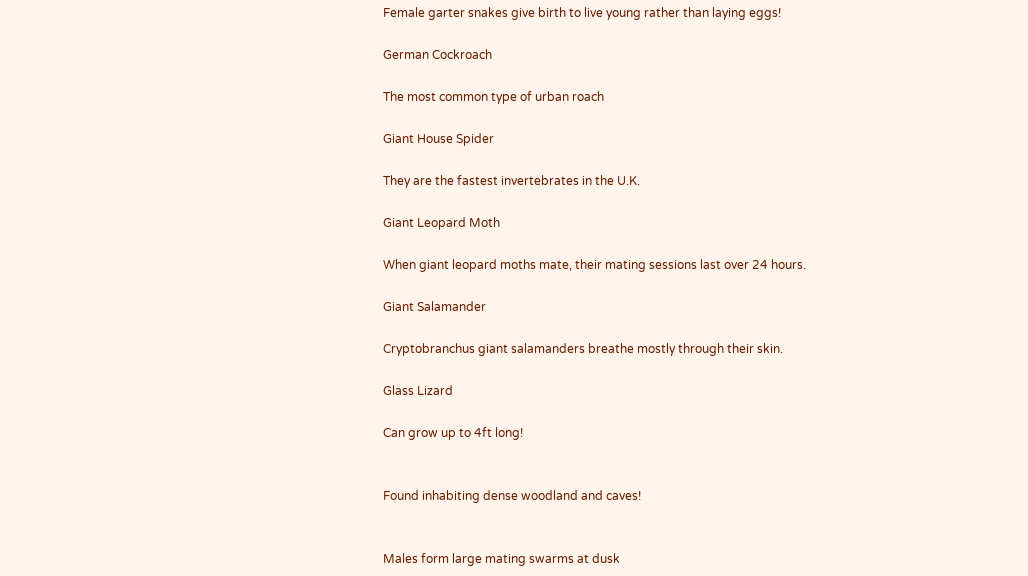Female garter snakes give birth to live young rather than laying eggs!

German Cockroach

The most common type of urban roach

Giant House Spider

They are the fastest invertebrates in the U.K.

Giant Leopard Moth

When giant leopard moths mate, their mating sessions last over 24 hours.

Giant Salamander

Cryptobranchus giant salamanders breathe mostly through their skin.

Glass Lizard

Can grow up to 4ft long!


Found inhabiting dense woodland and caves!


Males form large mating swarms at dusk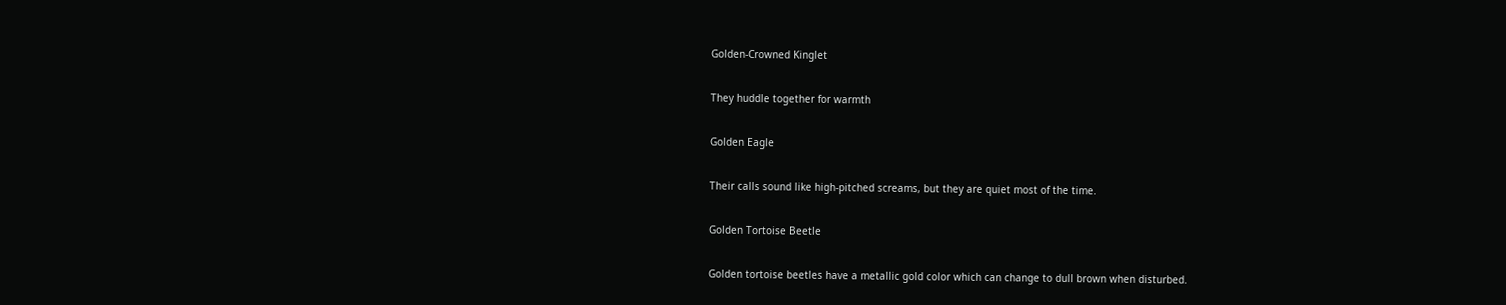Golden-Crowned Kinglet

They huddle together for warmth

Golden Eagle

Their calls sound like high-pitched screams, but they are quiet most of the time.

Golden Tortoise Beetle

Golden tortoise beetles have a metallic gold color which can change to dull brown when disturbed.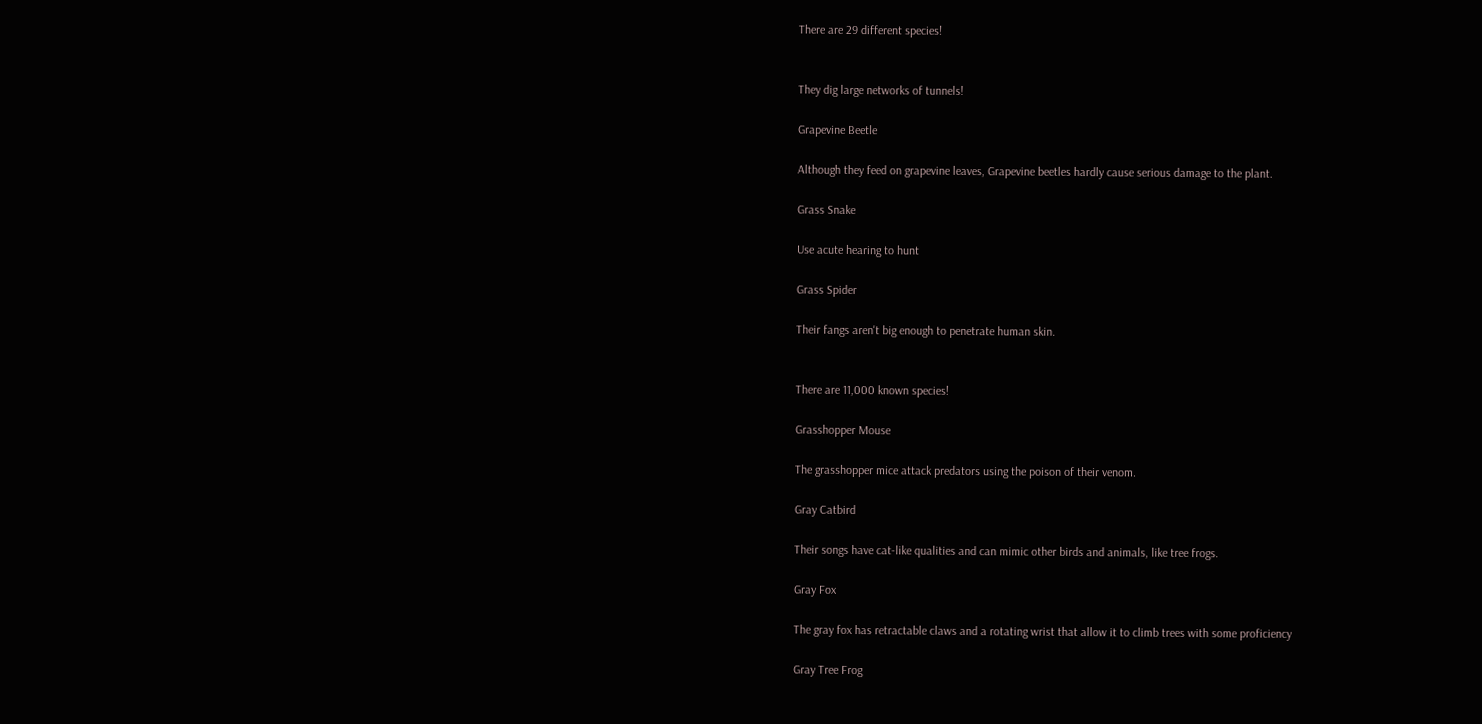There are 29 different species!


They dig large networks of tunnels!

Grapevine Beetle

Although they feed on grapevine leaves, Grapevine beetles hardly cause serious damage to the plant.

Grass Snake

Use acute hearing to hunt

Grass Spider

Their fangs aren't big enough to penetrate human skin.


There are 11,000 known species!

Grasshopper Mouse

The grasshopper mice attack predators using the poison of their venom.

Gray Catbird

Their songs have cat-like qualities and can mimic other birds and animals, like tree frogs.

Gray Fox

The gray fox has retractable claws and a rotating wrist that allow it to climb trees with some proficiency

Gray Tree Frog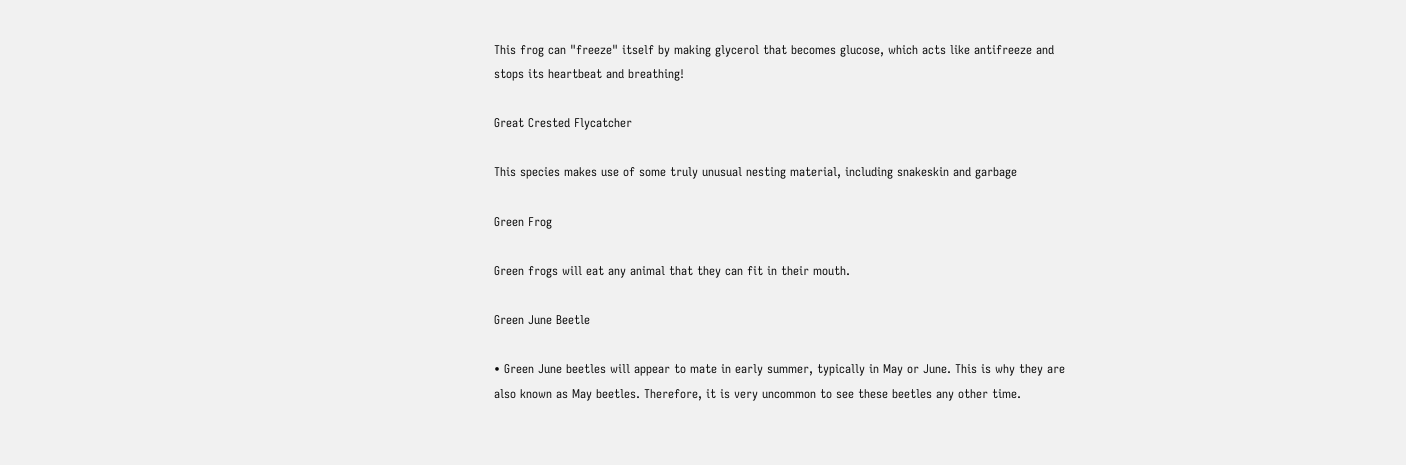This frog can "freeze" itself by making glycerol that becomes glucose, which acts like antifreeze and stops its heartbeat and breathing!

Great Crested Flycatcher

This species makes use of some truly unusual nesting material, including snakeskin and garbage

Green Frog

Green frogs will eat any animal that they can fit in their mouth.

Green June Beetle

• Green June beetles will appear to mate in early summer, typically in May or June. This is why they are also known as May beetles. Therefore, it is very uncommon to see these beetles any other time.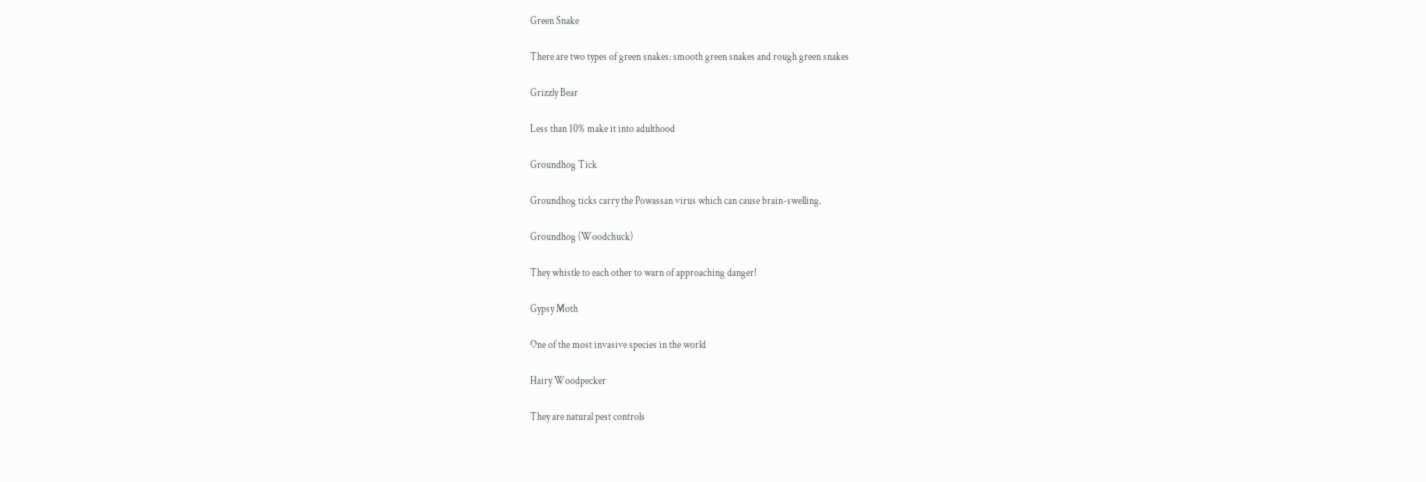Green Snake

There are two types of green snakes: smooth green snakes and rough green snakes

Grizzly Bear

Less than 10% make it into adulthood

Groundhog Tick

Groundhog ticks carry the Powassan virus which can cause brain-swelling.

Groundhog (Woodchuck)

They whistle to each other to warn of approaching danger!

Gypsy Moth

One of the most invasive species in the world

Hairy Woodpecker

They are natural pest controls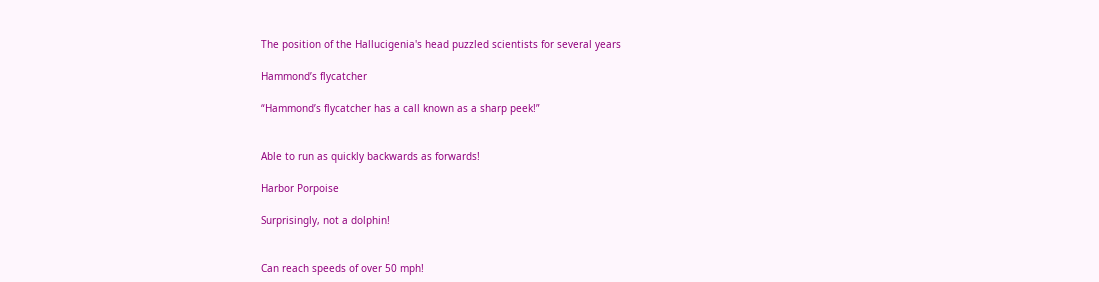The position of the Hallucigenia's head puzzled scientists for several years

Hammond’s flycatcher

“Hammond’s flycatcher has a call known as a sharp peek!”


Able to run as quickly backwards as forwards!

Harbor Porpoise

Surprisingly, not a dolphin!


Can reach speeds of over 50 mph!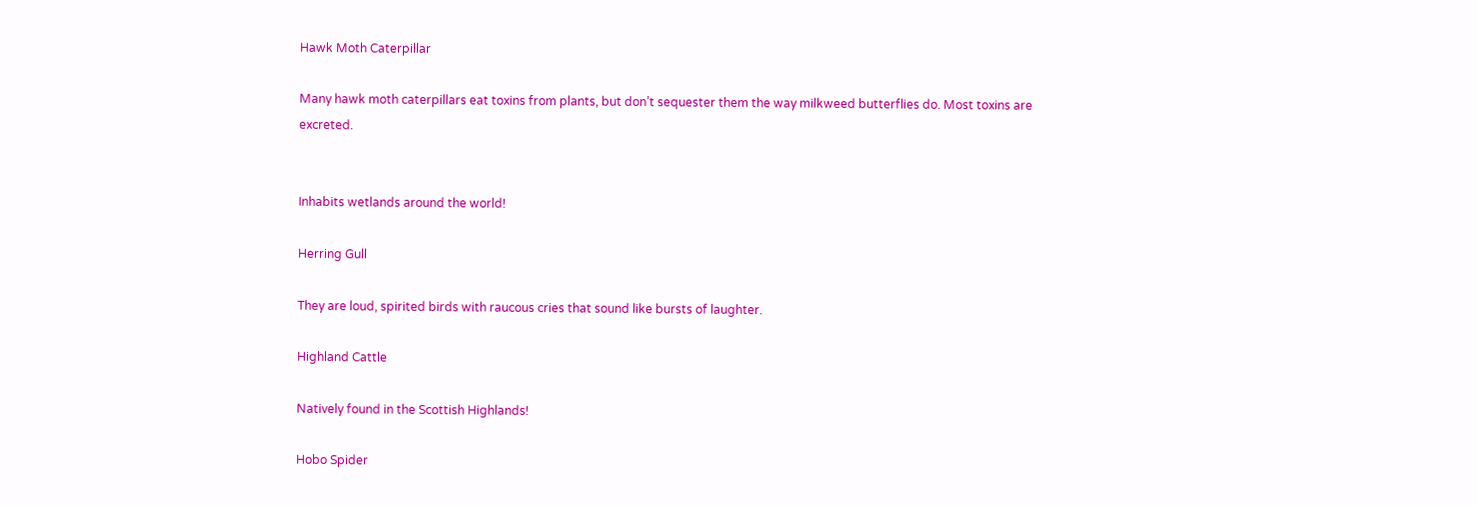Hawk Moth Caterpillar

Many hawk moth caterpillars eat toxins from plants, but don’t sequester them the way milkweed butterflies do. Most toxins are excreted.


Inhabits wetlands around the world!

Herring Gull

They are loud, spirited birds with raucous cries that sound like bursts of laughter.

Highland Cattle

Natively found in the Scottish Highlands!

Hobo Spider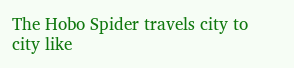The Hobo Spider travels city to city like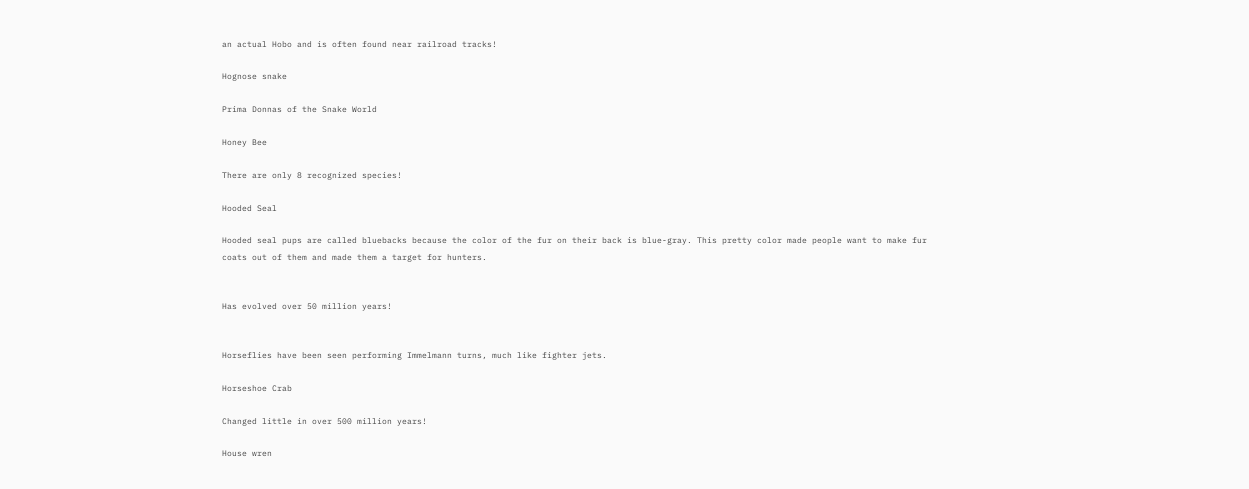an actual Hobo and is often found near railroad tracks!

Hognose snake

Prima Donnas of the Snake World

Honey Bee

There are only 8 recognized species!

Hooded Seal

Hooded seal pups are called bluebacks because the color of the fur on their back is blue-gray. This pretty color made people want to make fur coats out of them and made them a target for hunters.


Has evolved over 50 million years!


Horseflies have been seen performing Immelmann turns, much like fighter jets.

Horseshoe Crab

Changed little in over 500 million years!

House wren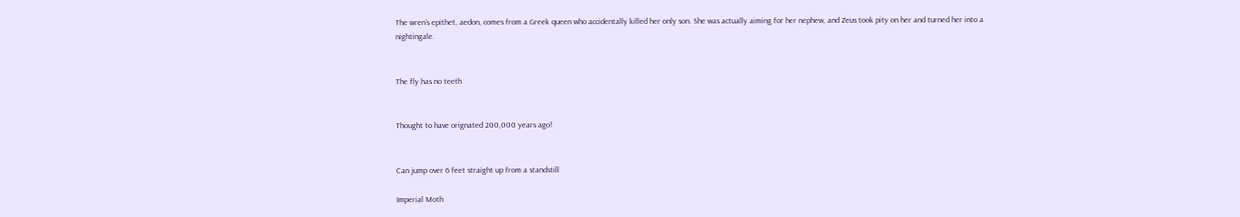The wren’s epithet, aedon, comes from a Greek queen who accidentally killed her only son. She was actually aiming for her nephew, and Zeus took pity on her and turned her into a nightingale.


The fly has no teeth


Thought to have orignated 200,000 years ago!


Can jump over 6 feet straight up from a standstill

Imperial Moth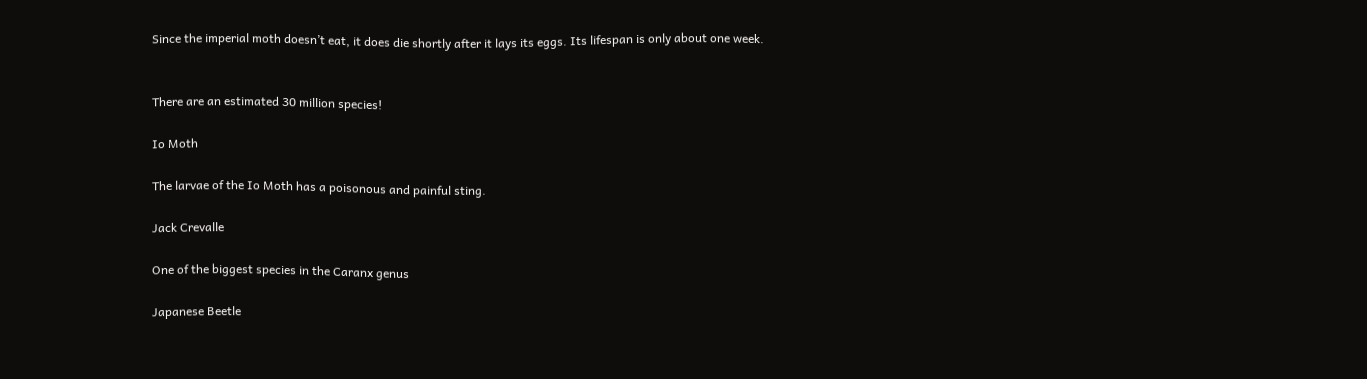Since the imperial moth doesn’t eat, it does die shortly after it lays its eggs. Its lifespan is only about one week.


There are an estimated 30 million species!

Io Moth

The larvae of the Io Moth has a poisonous and painful sting.

Jack Crevalle

One of the biggest species in the Caranx genus

Japanese Beetle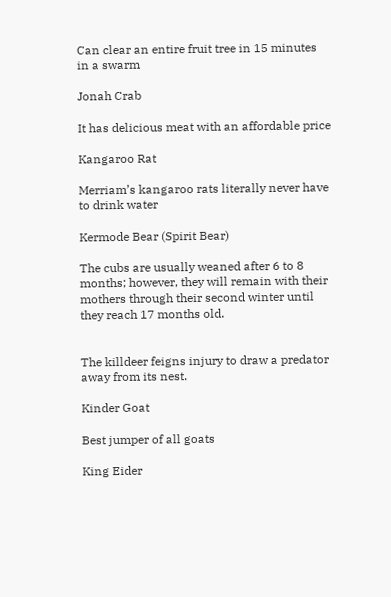Can clear an entire fruit tree in 15 minutes in a swarm

Jonah Crab

It has delicious meat with an affordable price

Kangaroo Rat

Merriam’s kangaroo rats literally never have to drink water

Kermode Bear (Spirit Bear)

The cubs are usually weaned after 6 to 8 months; however, they will remain with their mothers through their second winter until they reach 17 months old.


The killdeer feigns injury to draw a predator away from its nest.

Kinder Goat

Best jumper of all goats

King Eider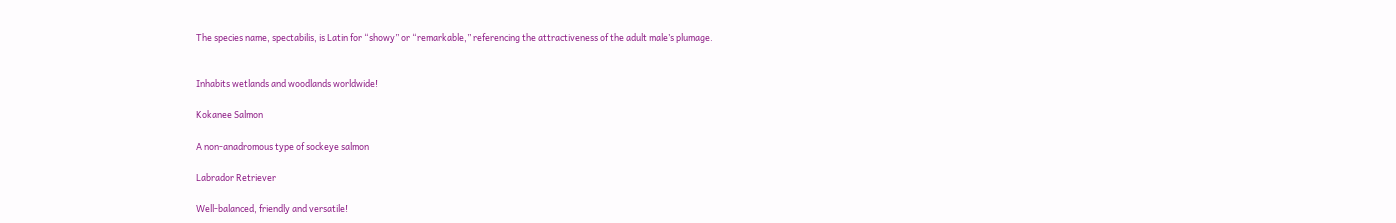The species name, spectabilis, is Latin for “showy” or “remarkable,” referencing the attractiveness of the adult male’s plumage.


Inhabits wetlands and woodlands worldwide!

Kokanee Salmon

A non-anadromous type of sockeye salmon

Labrador Retriever

Well-balanced, friendly and versatile!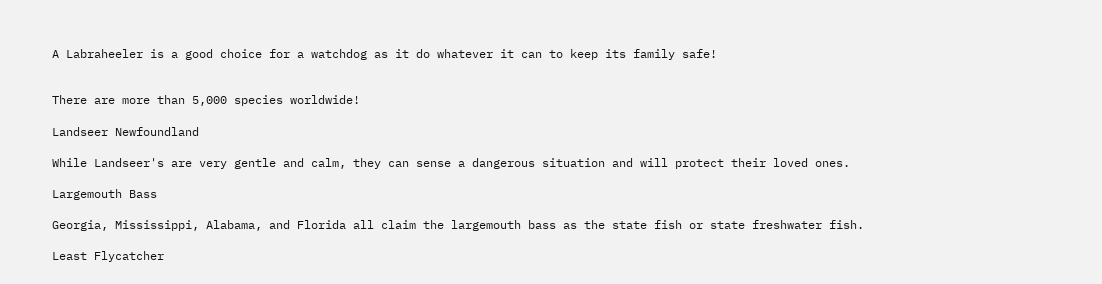A Labraheeler is a good choice for a watchdog as it do whatever it can to keep its family safe!


There are more than 5,000 species worldwide!

Landseer Newfoundland

While Landseer's are very gentle and calm, they can sense a dangerous situation and will protect their loved ones.

Largemouth Bass

Georgia, Mississippi, Alabama, and Florida all claim the largemouth bass as the state fish or state freshwater fish.

Least Flycatcher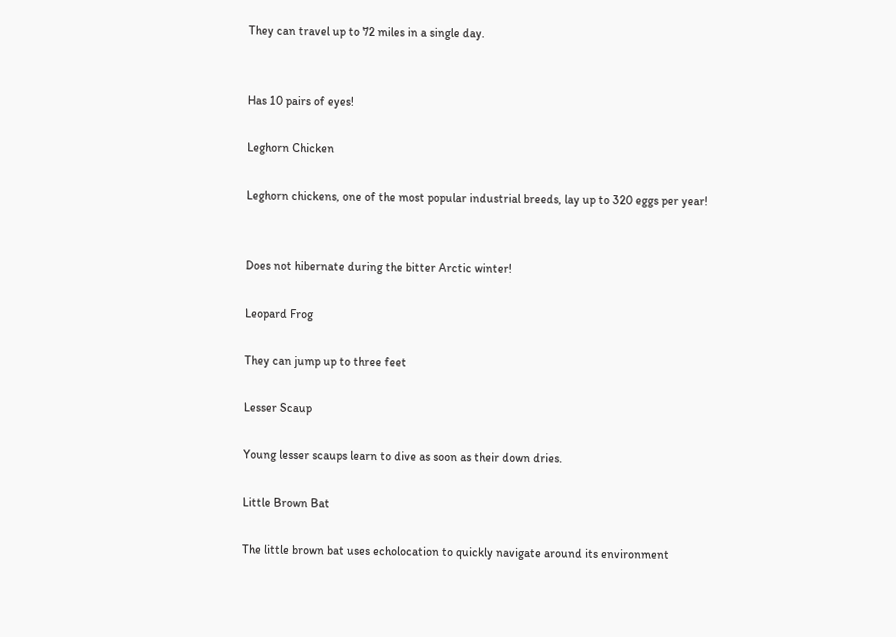They can travel up to 72 miles in a single day.


Has 10 pairs of eyes!

Leghorn Chicken

Leghorn chickens, one of the most popular industrial breeds, lay up to 320 eggs per year!


Does not hibernate during the bitter Arctic winter!

Leopard Frog

They can jump up to three feet

Lesser Scaup

Young lesser scaups learn to dive as soon as their down dries.

Little Brown Bat

The little brown bat uses echolocation to quickly navigate around its environment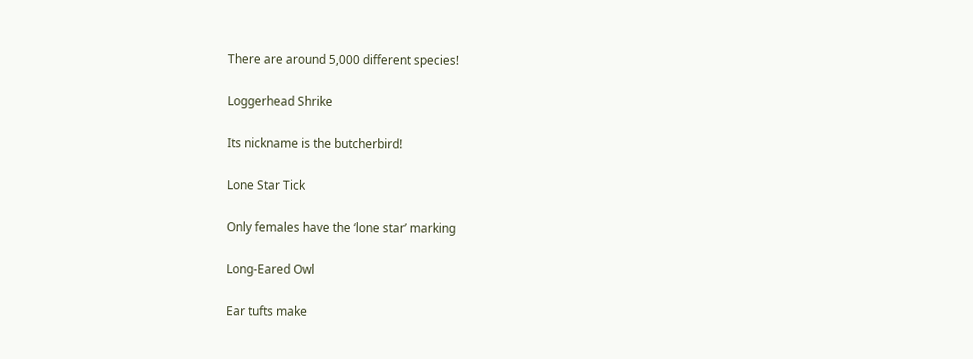There are around 5,000 different species!

Loggerhead Shrike

Its nickname is the butcherbird!

Lone Star Tick

Only females have the ‘lone star’ marking

Long-Eared Owl

Ear tufts make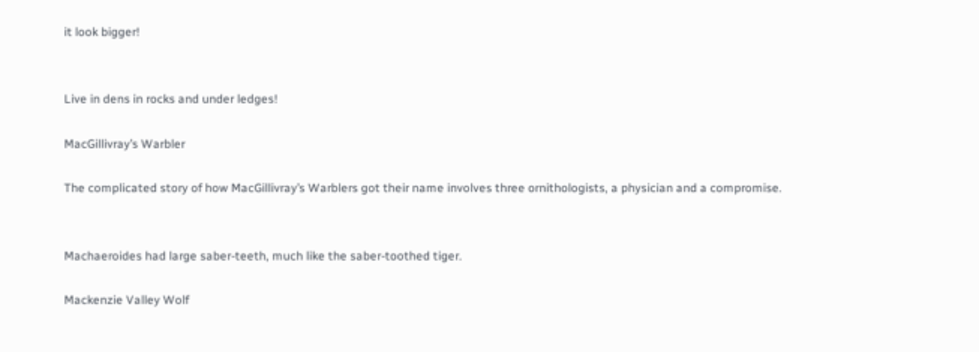it look bigger!


Live in dens in rocks and under ledges!

MacGillivray’s Warbler

The complicated story of how MacGillivray’s Warblers got their name involves three ornithologists, a physician and a compromise.


Machaeroides had large saber-teeth, much like the saber-toothed tiger.

Mackenzie Valley Wolf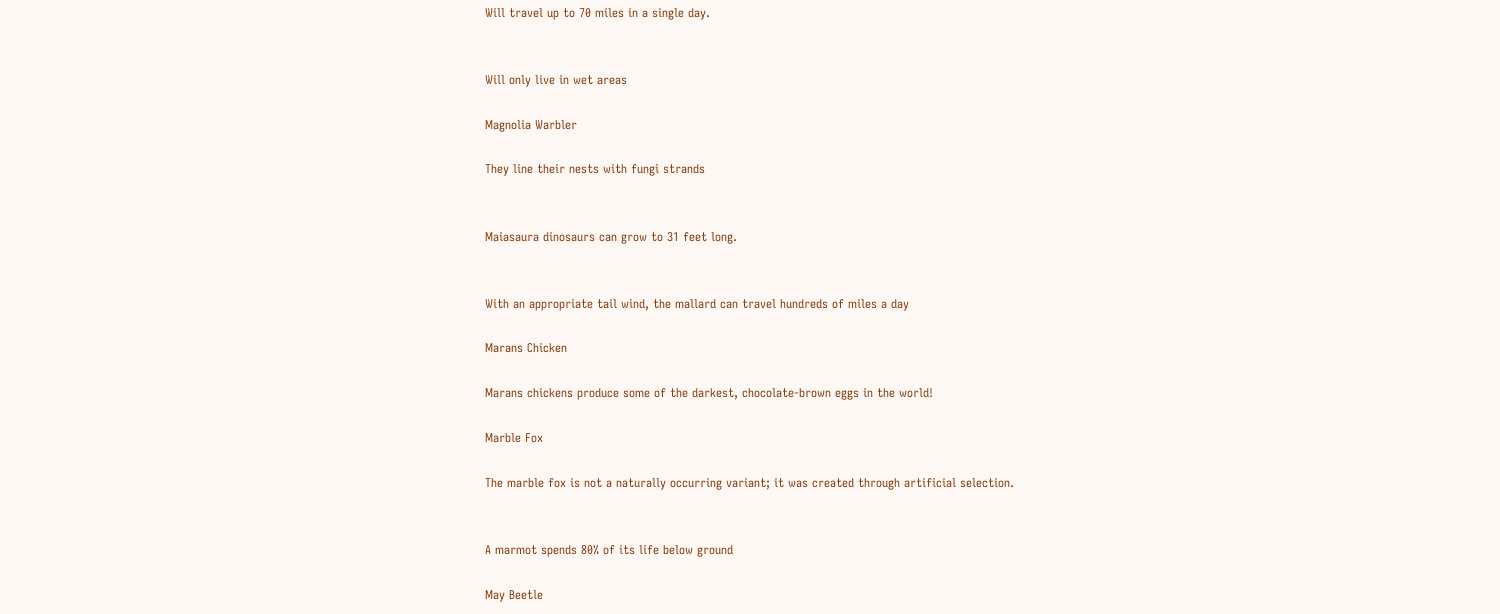Will travel up to 70 miles in a single day.


Will only live in wet areas

Magnolia Warbler

They line their nests with fungi strands


Maiasaura dinosaurs can grow to 31 feet long.


With an appropriate tail wind, the mallard can travel hundreds of miles a day

Marans Chicken

Marans chickens produce some of the darkest, chocolate-brown eggs in the world!

Marble Fox

The marble fox is not a naturally occurring variant; it was created through artificial selection.


A marmot spends 80% of its life below ground

May Beetle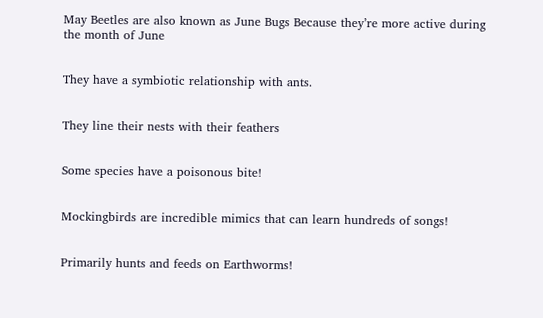May Beetles are also known as June Bugs Because they’re more active during the month of June


They have a symbiotic relationship with ants.


They line their nests with their feathers


Some species have a poisonous bite!


Mockingbirds are incredible mimics that can learn hundreds of songs!


Primarily hunts and feeds on Earthworms!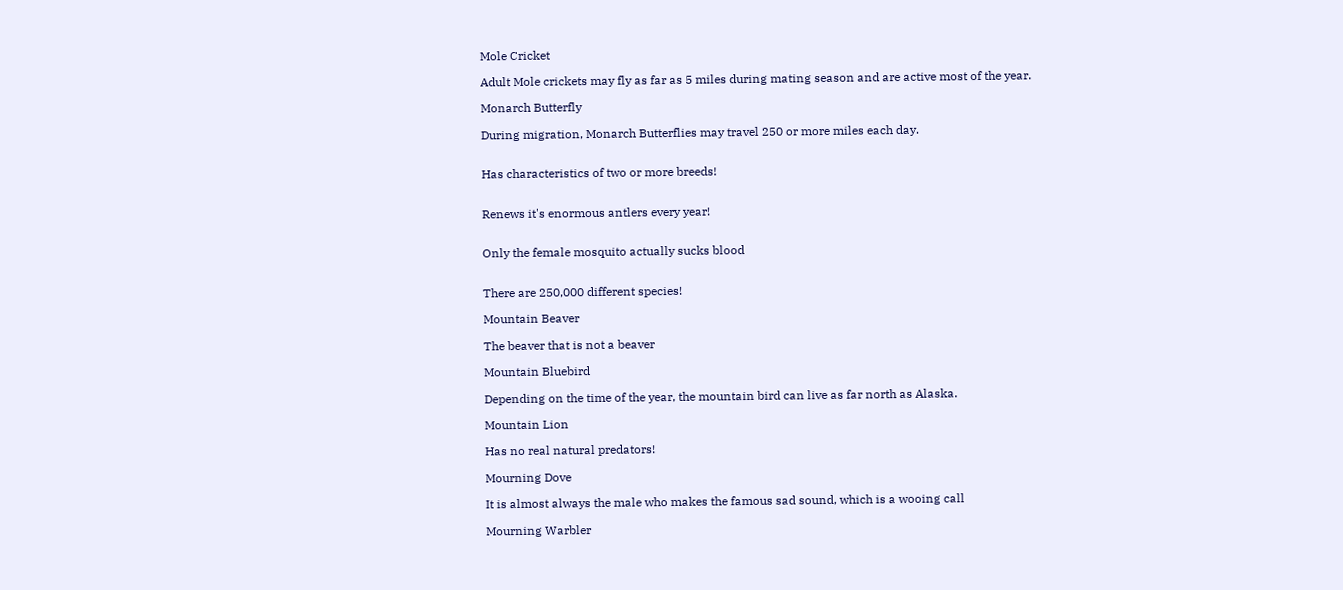Mole Cricket

Adult Mole crickets may fly as far as 5 miles during mating season and are active most of the year.

Monarch Butterfly

During migration, Monarch Butterflies may travel 250 or more miles each day.


Has characteristics of two or more breeds!


Renews it's enormous antlers every year!


Only the female mosquito actually sucks blood


There are 250,000 different species!

Mountain Beaver

The beaver that is not a beaver

Mountain Bluebird

Depending on the time of the year, the mountain bird can live as far north as Alaska.

Mountain Lion

Has no real natural predators!

Mourning Dove

It is almost always the male who makes the famous sad sound, which is a wooing call

Mourning Warbler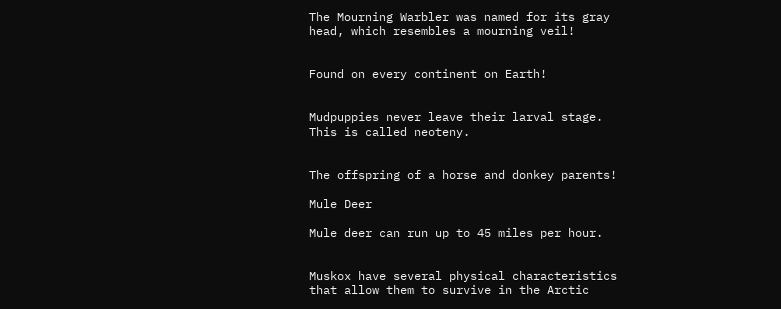The Mourning Warbler was named for its gray head, which resembles a mourning veil!


Found on every continent on Earth!


Mudpuppies never leave their larval stage. This is called neoteny.


The offspring of a horse and donkey parents!

Mule Deer

Mule deer can run up to 45 miles per hour.


Muskox have several physical characteristics that allow them to survive in the Arctic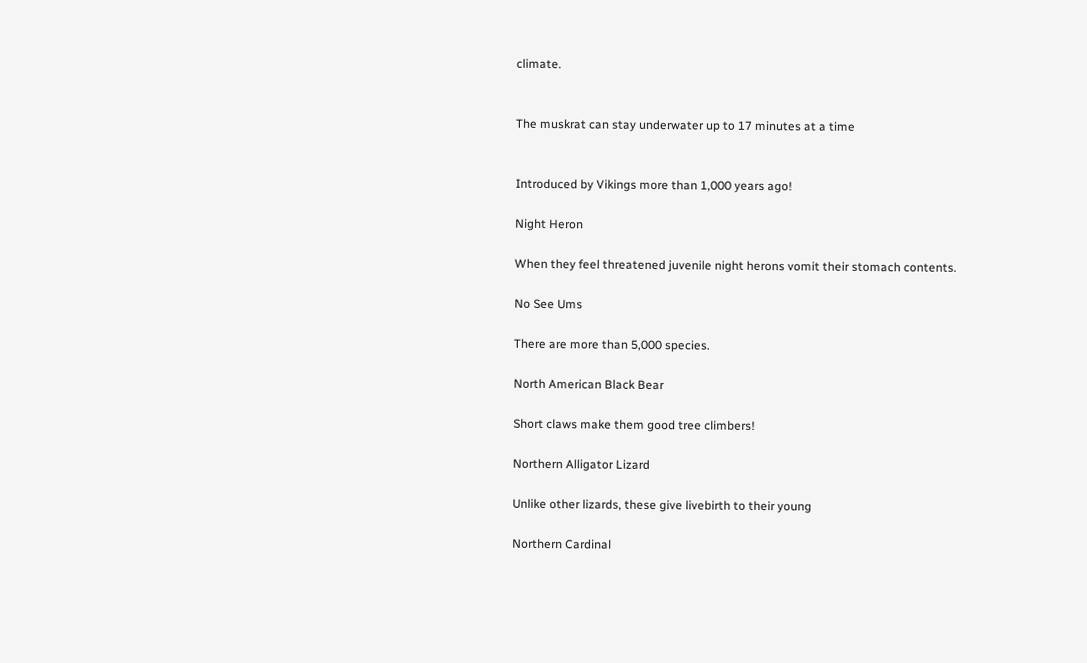climate.


The muskrat can stay underwater up to 17 minutes at a time


Introduced by Vikings more than 1,000 years ago!

Night Heron

When they feel threatened juvenile night herons vomit their stomach contents.

No See Ums

There are more than 5,000 species.

North American Black Bear

Short claws make them good tree climbers!

Northern Alligator Lizard

Unlike other lizards, these give livebirth to their young

Northern Cardinal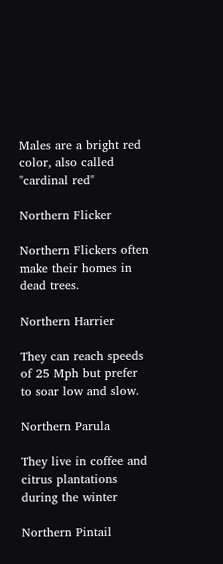Males are a bright red color, also called "cardinal red"

Northern Flicker

Northern Flickers often make their homes in dead trees.

Northern Harrier

They can reach speeds of 25 Mph but prefer to soar low and slow.

Northern Parula

They live in coffee and citrus plantations during the winter

Northern Pintail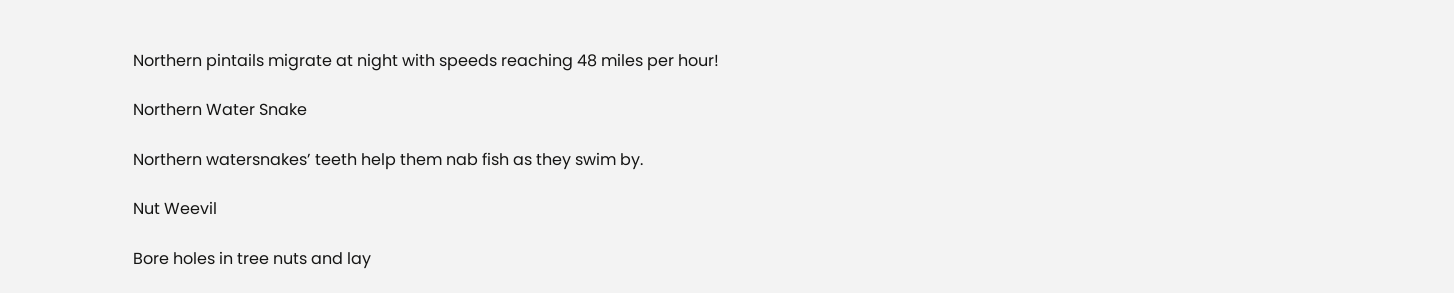Northern pintails migrate at night with speeds reaching 48 miles per hour!

Northern Water Snake

Northern watersnakes’ teeth help them nab fish as they swim by.

Nut Weevil

Bore holes in tree nuts and lay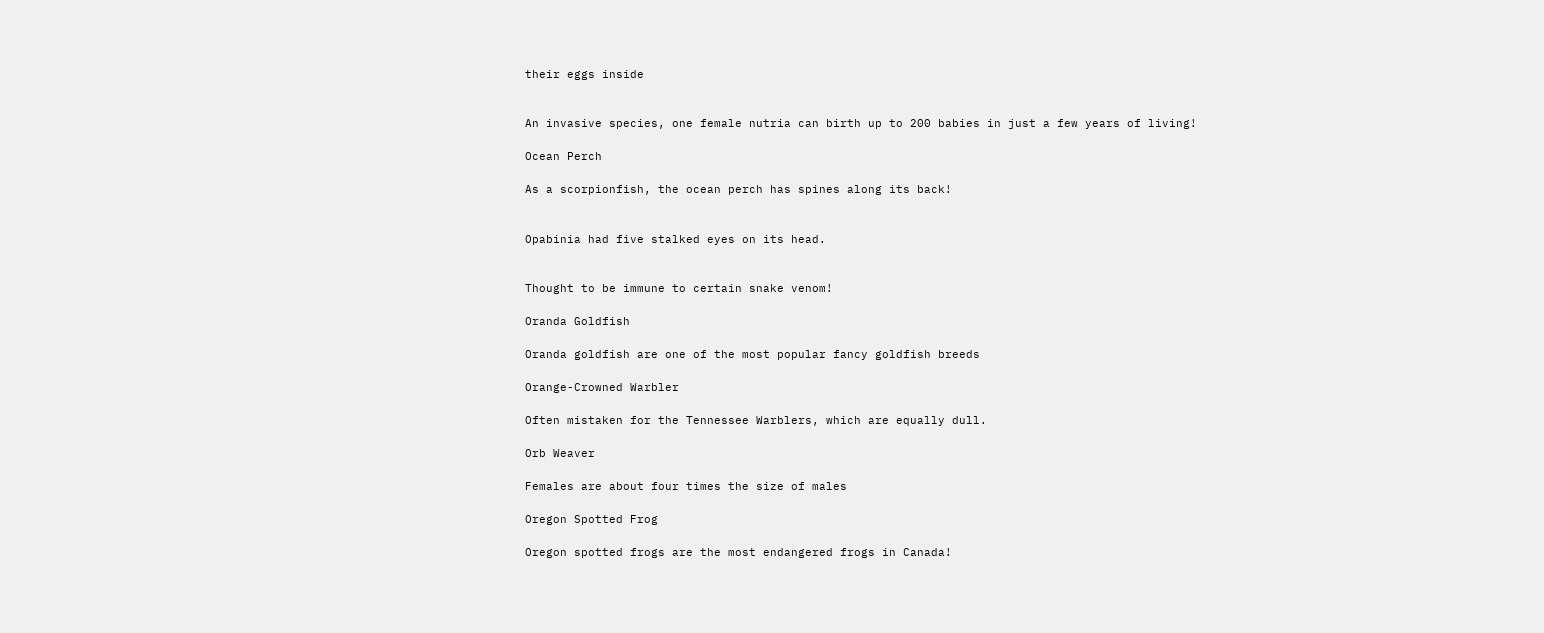their eggs inside


An invasive species, one female nutria can birth up to 200 babies in just a few years of living!

Ocean Perch

As a scorpionfish, the ocean perch has spines along its back!


Opabinia had five stalked eyes on its head.


Thought to be immune to certain snake venom!

Oranda Goldfish

Oranda goldfish are one of the most popular fancy goldfish breeds

Orange-Crowned Warbler

Often mistaken for the Tennessee Warblers, which are equally dull.

Orb Weaver

Females are about four times the size of males

Oregon Spotted Frog

Oregon spotted frogs are the most endangered frogs in Canada!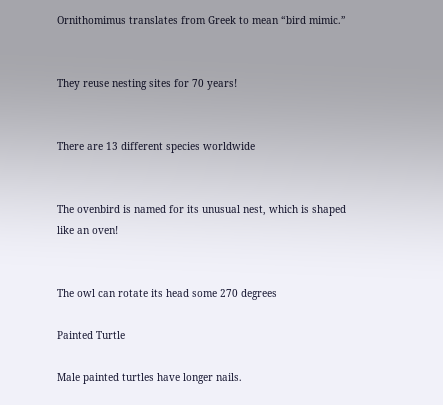Ornithomimus translates from Greek to mean “bird mimic.”


They reuse nesting sites for 70 years!


There are 13 different species worldwide


The ovenbird is named for its unusual nest, which is shaped like an oven!


The owl can rotate its head some 270 degrees

Painted Turtle

Male painted turtles have longer nails.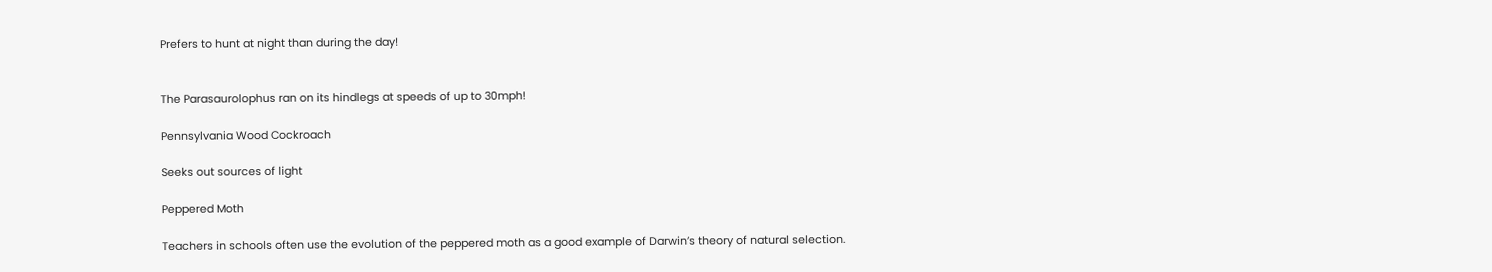Prefers to hunt at night than during the day!


The Parasaurolophus ran on its hindlegs at speeds of up to 30mph!

Pennsylvania Wood Cockroach

Seeks out sources of light

Peppered Moth

Teachers in schools often use the evolution of the peppered moth as a good example of Darwin’s theory of natural selection.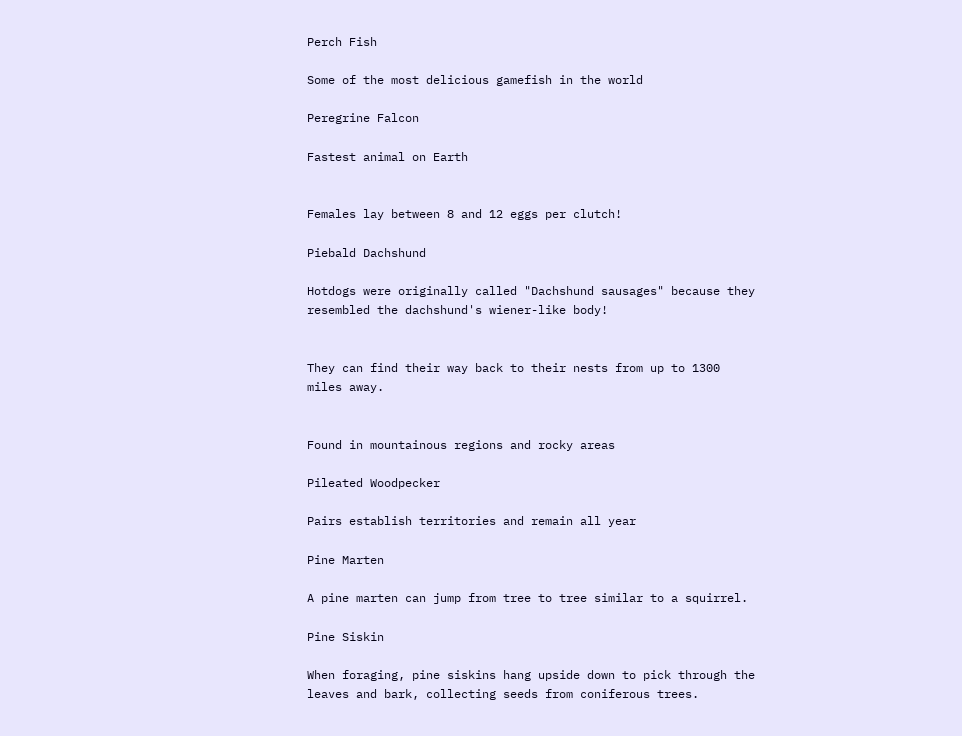Perch Fish

Some of the most delicious gamefish in the world

Peregrine Falcon

Fastest animal on Earth


Females lay between 8 and 12 eggs per clutch!

Piebald Dachshund

Hotdogs were originally called "Dachshund sausages" because they resembled the dachshund's wiener-like body!


They can find their way back to their nests from up to 1300 miles away.


Found in mountainous regions and rocky areas

Pileated Woodpecker

Pairs establish territories and remain all year

Pine Marten

A pine marten can jump from tree to tree similar to a squirrel.

Pine Siskin

When foraging, pine siskins hang upside down to pick through the leaves and bark, collecting seeds from coniferous trees.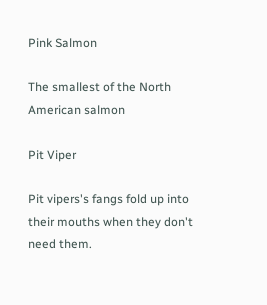Pink Salmon

The smallest of the North American salmon

Pit Viper

Pit vipers's fangs fold up into their mouths when they don't need them.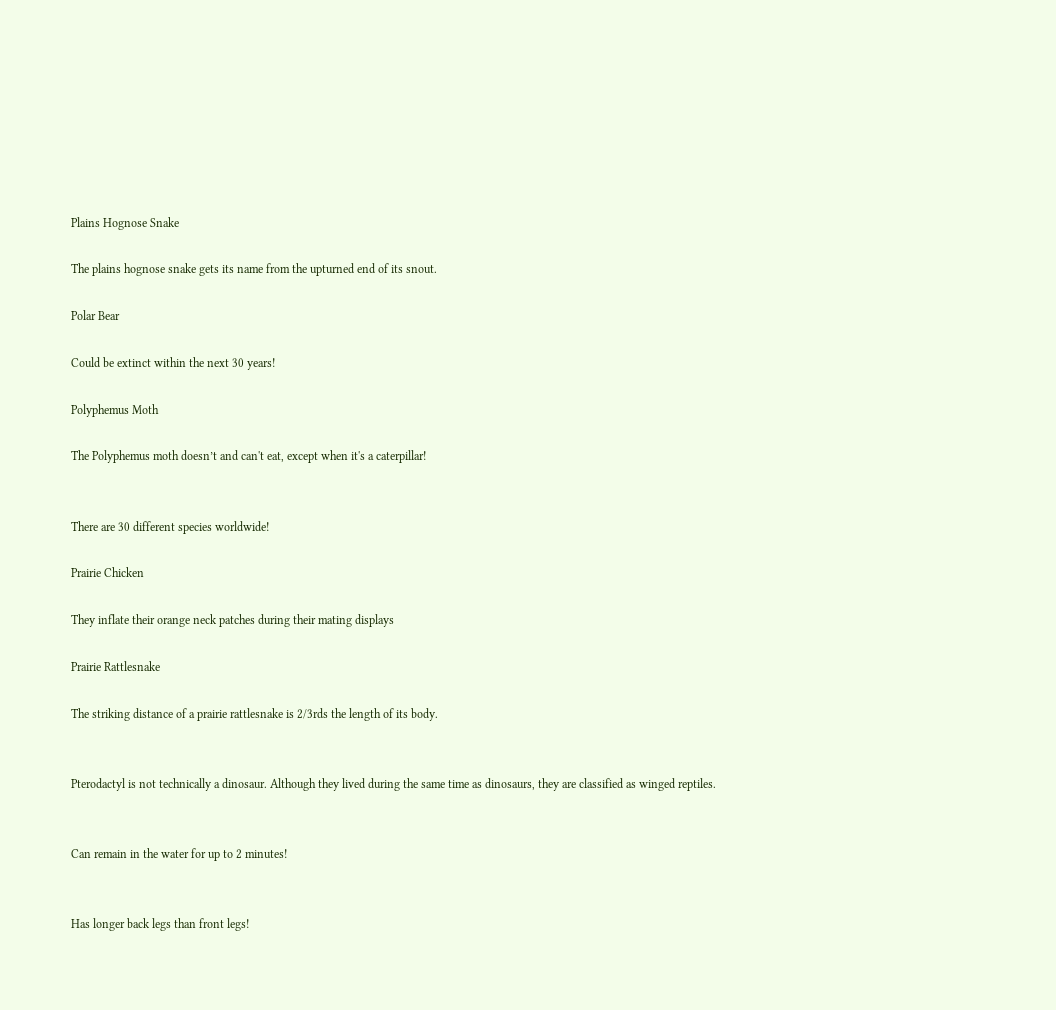Plains Hognose Snake

The plains hognose snake gets its name from the upturned end of its snout.

Polar Bear

Could be extinct within the next 30 years!

Polyphemus Moth

The Polyphemus moth doesn’t and can't eat, except when it's a caterpillar!


There are 30 different species worldwide!

Prairie Chicken

They inflate their orange neck patches during their mating displays

Prairie Rattlesnake

The striking distance of a prairie rattlesnake is 2/3rds the length of its body.


Pterodactyl is not technically a dinosaur. Although they lived during the same time as dinosaurs, they are classified as winged reptiles.


Can remain in the water for up to 2 minutes!


Has longer back legs than front legs!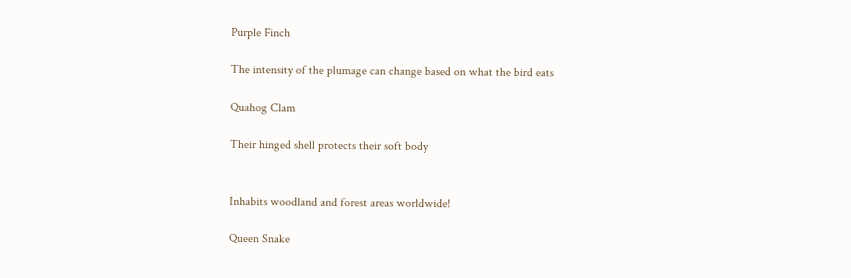Purple Finch

The intensity of the plumage can change based on what the bird eats

Quahog Clam

Their hinged shell protects their soft body


Inhabits woodland and forest areas worldwide!

Queen Snake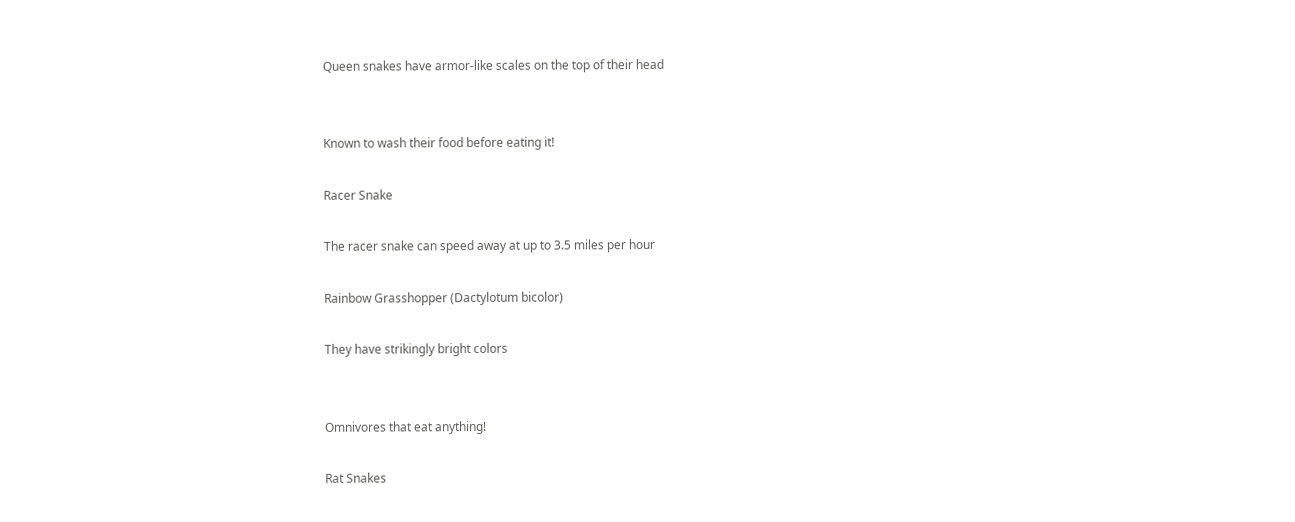Queen snakes have armor-like scales on the top of their head


Known to wash their food before eating it!

Racer Snake

The racer snake can speed away at up to 3.5 miles per hour

Rainbow Grasshopper (Dactylotum bicolor)

They have strikingly bright colors


Omnivores that eat anything!

Rat Snakes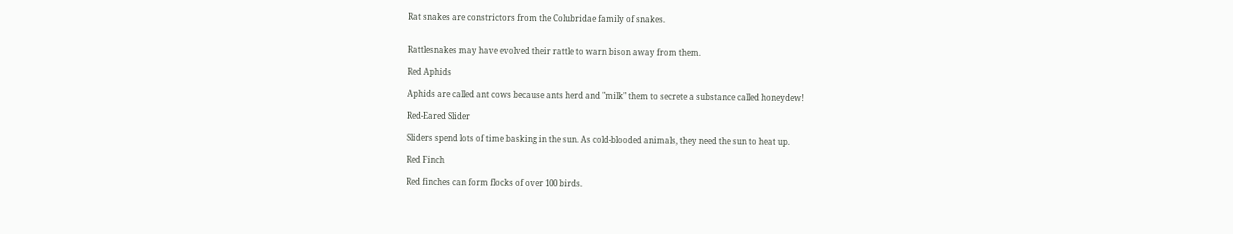Rat snakes are constrictors from the Colubridae family of snakes.


Rattlesnakes may have evolved their rattle to warn bison away from them.

Red Aphids

Aphids are called ant cows because ants herd and "milk" them to secrete a substance called honeydew!

Red-Eared Slider

Sliders spend lots of time basking in the sun. As cold-blooded animals, they need the sun to heat up.

Red Finch

Red finches can form flocks of over 100 birds.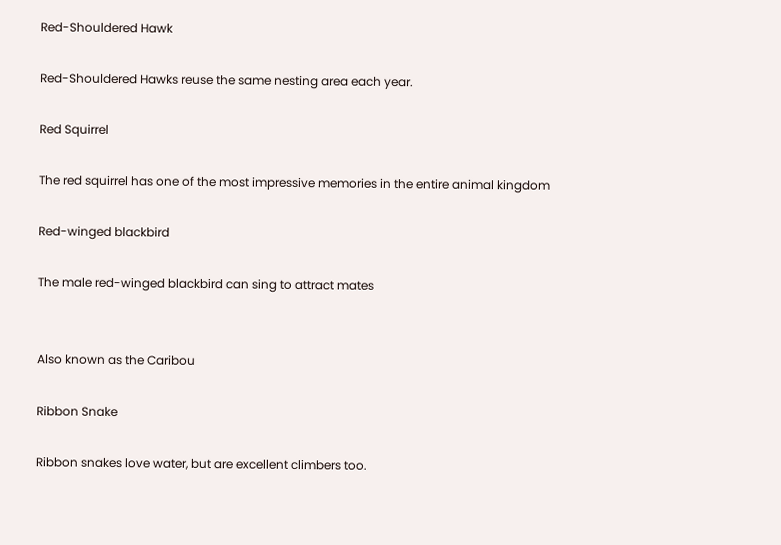Red-Shouldered Hawk

Red-Shouldered Hawks reuse the same nesting area each year.

Red Squirrel

The red squirrel has one of the most impressive memories in the entire animal kingdom

Red-winged blackbird

The male red-winged blackbird can sing to attract mates


Also known as the Caribou

Ribbon Snake

Ribbon snakes love water, but are excellent climbers too.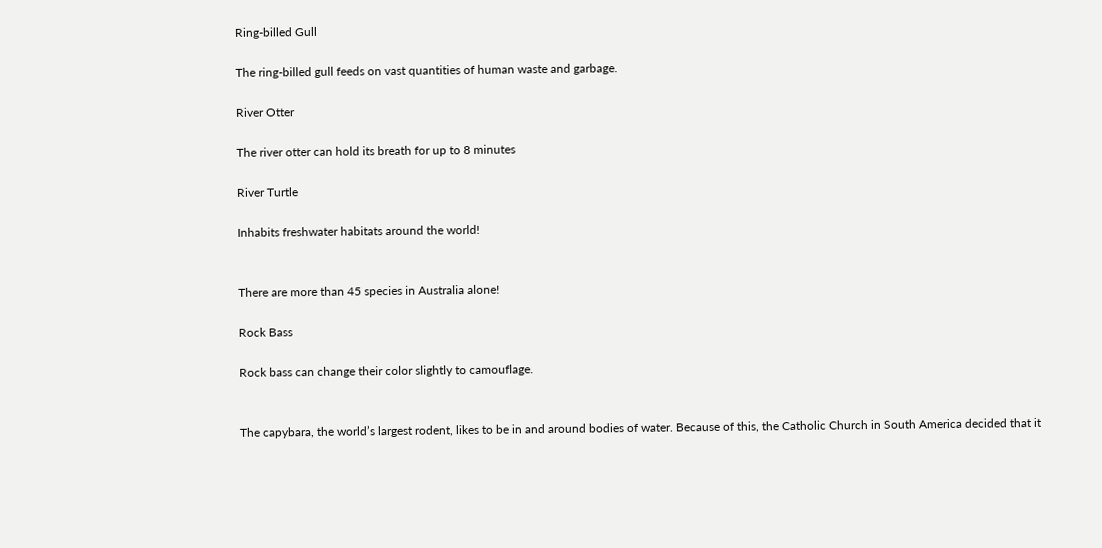Ring-billed Gull

The ring-billed gull feeds on vast quantities of human waste and garbage.

River Otter

The river otter can hold its breath for up to 8 minutes

River Turtle

Inhabits freshwater habitats around the world!


There are more than 45 species in Australia alone!

Rock Bass

Rock bass can change their color slightly to camouflage.


The capybara, the world’s largest rodent, likes to be in and around bodies of water. Because of this, the Catholic Church in South America decided that it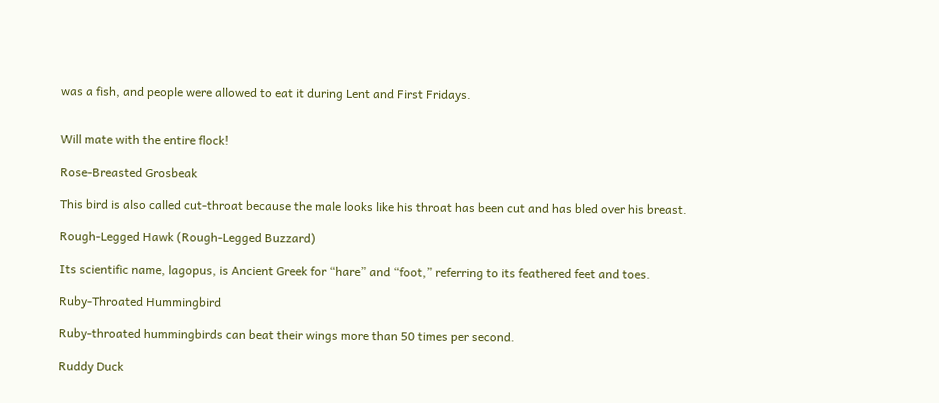was a fish, and people were allowed to eat it during Lent and First Fridays.


Will mate with the entire flock!

Rose-Breasted Grosbeak

This bird is also called cut-throat because the male looks like his throat has been cut and has bled over his breast.

Rough-Legged Hawk (Rough-Legged Buzzard)

Its scientific name, lagopus, is Ancient Greek for “hare” and “foot,” referring to its feathered feet and toes.

Ruby-Throated Hummingbird

Ruby-throated hummingbirds can beat their wings more than 50 times per second.

Ruddy Duck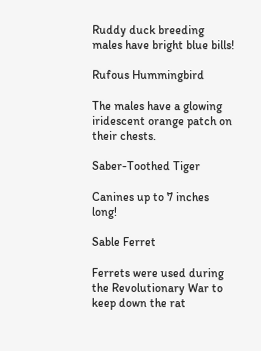Ruddy duck breeding males have bright blue bills!

Rufous Hummingbird

The males have a glowing iridescent orange patch on their chests.

Saber-Toothed Tiger

Canines up to 7 inches long!

Sable Ferret

Ferrets were used during the Revolutionary War to keep down the rat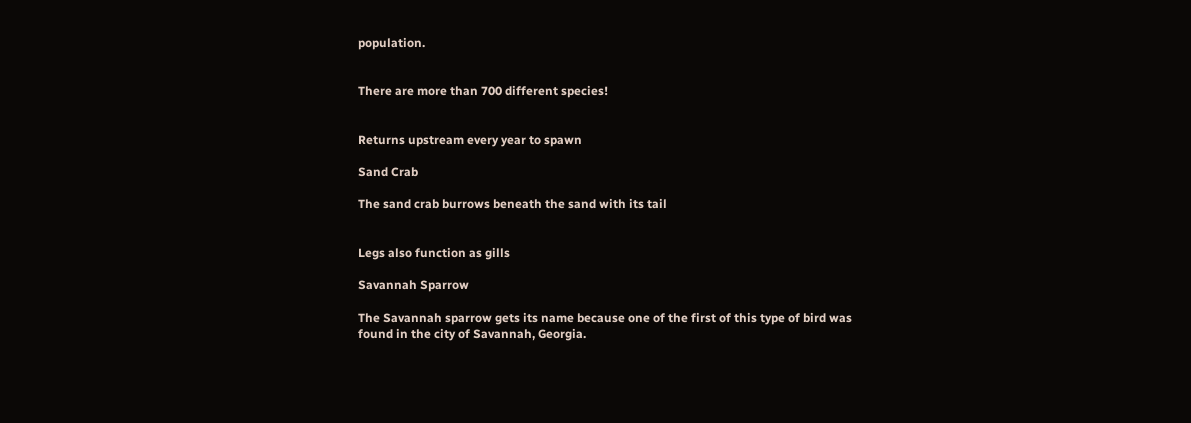population.


There are more than 700 different species!


Returns upstream every year to spawn

Sand Crab

The sand crab burrows beneath the sand with its tail


Legs also function as gills

Savannah Sparrow

The Savannah sparrow gets its name because one of the first of this type of bird was found in the city of Savannah, Georgia.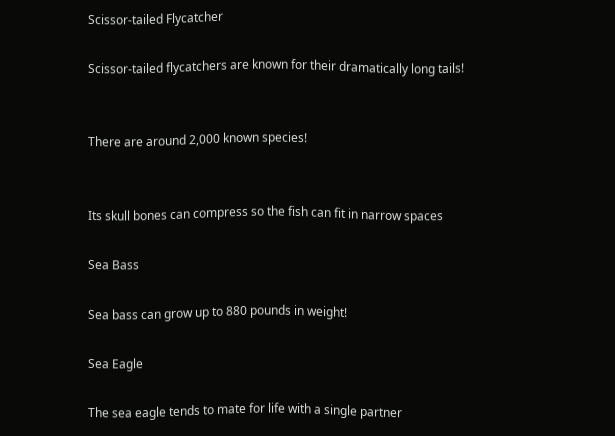Scissor-tailed Flycatcher

Scissor-tailed flycatchers are known for their dramatically long tails!


There are around 2,000 known species!


Its skull bones can compress so the fish can fit in narrow spaces

Sea Bass

Sea bass can grow up to 880 pounds in weight!

Sea Eagle

The sea eagle tends to mate for life with a single partner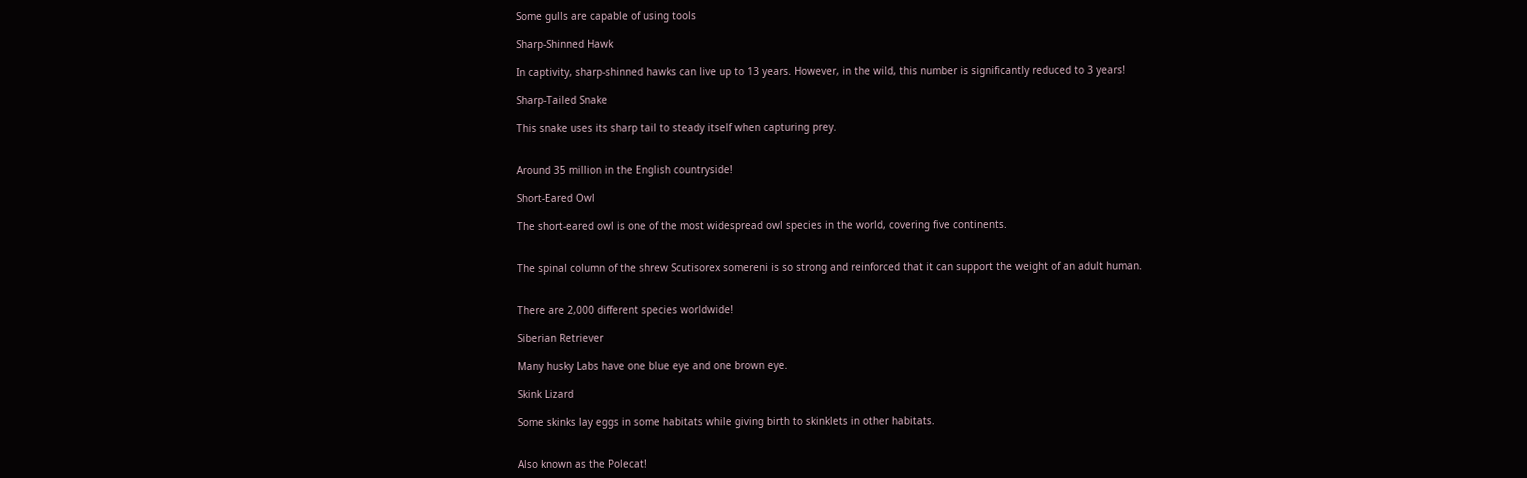Some gulls are capable of using tools

Sharp-Shinned Hawk

In captivity, sharp-shinned hawks can live up to 13 years. However, in the wild, this number is significantly reduced to 3 years!

Sharp-Tailed Snake

This snake uses its sharp tail to steady itself when capturing prey.


Around 35 million in the English countryside!

Short-Eared Owl

The short-eared owl is one of the most widespread owl species in the world, covering five continents.


The spinal column of the shrew Scutisorex somereni is so strong and reinforced that it can support the weight of an adult human.


There are 2,000 different species worldwide!

Siberian Retriever

Many husky Labs have one blue eye and one brown eye.

Skink Lizard

Some skinks lay eggs in some habitats while giving birth to skinklets in other habitats.


Also known as the Polecat!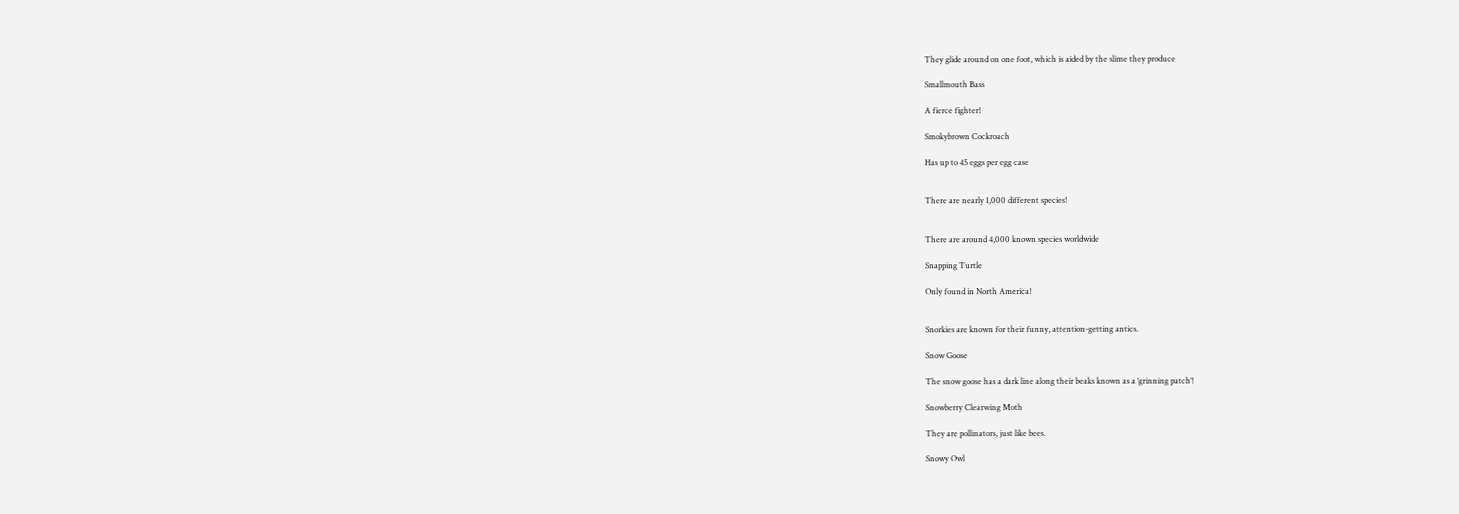They glide around on one foot, which is aided by the slime they produce

Smallmouth Bass

A fierce fighter!

Smokybrown Cockroach

Has up to 45 eggs per egg case


There are nearly 1,000 different species!


There are around 4,000 known species worldwide

Snapping Turtle

Only found in North America!


Snorkies are known for their funny, attention-getting antics.

Snow Goose

The snow goose has a dark line along their beaks known as a ‘grinning patch’!

Snowberry Clearwing Moth

They are pollinators, just like bees.

Snowy Owl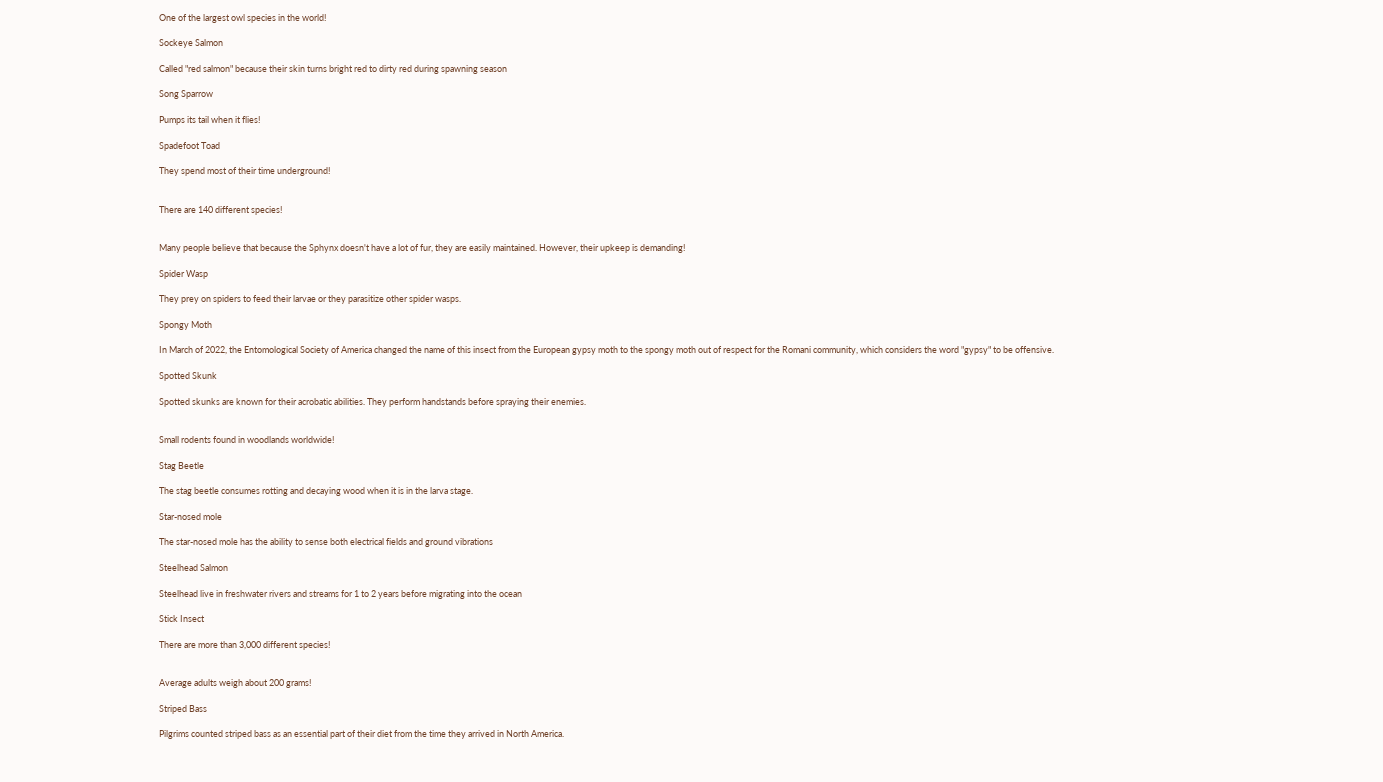One of the largest owl species in the world!

Sockeye Salmon

Called "red salmon" because their skin turns bright red to dirty red during spawning season

Song Sparrow

Pumps its tail when it flies!

Spadefoot Toad

They spend most of their time underground!


There are 140 different species!


Many people believe that because the Sphynx doesn't have a lot of fur, they are easily maintained. However, their upkeep is demanding!

Spider Wasp

They prey on spiders to feed their larvae or they parasitize other spider wasps.

Spongy Moth

In March of 2022, the Entomological Society of America changed the name of this insect from the European gypsy moth to the spongy moth out of respect for the Romani community, which considers the word "gypsy" to be offensive.

Spotted Skunk

Spotted skunks are known for their acrobatic abilities. They perform handstands before spraying their enemies.


Small rodents found in woodlands worldwide!

Stag Beetle

The stag beetle consumes rotting and decaying wood when it is in the larva stage.

Star-nosed mole

The star-nosed mole has the ability to sense both electrical fields and ground vibrations

Steelhead Salmon

Steelhead live in freshwater rivers and streams for 1 to 2 years before migrating into the ocean

Stick Insect

There are more than 3,000 different species!


Average adults weigh about 200 grams!

Striped Bass

Pilgrims counted striped bass as an essential part of their diet from the time they arrived in North America.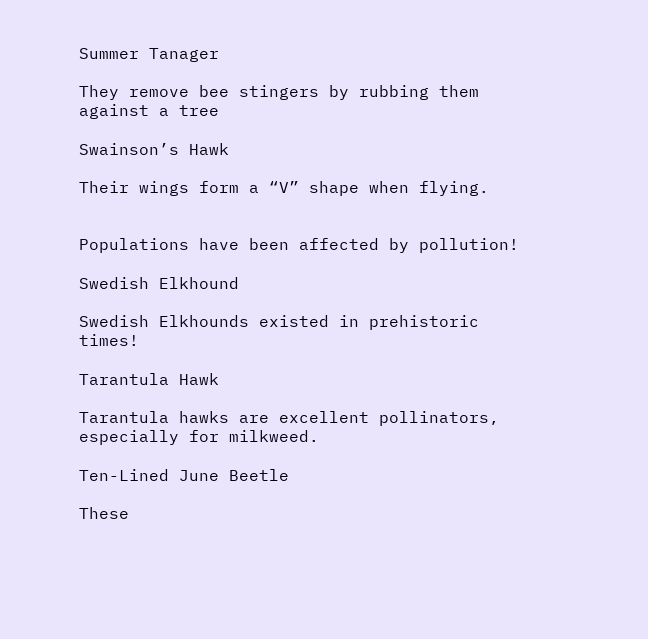Summer Tanager

They remove bee stingers by rubbing them against a tree

Swainson’s Hawk

Their wings form a “V” shape when flying.


Populations have been affected by pollution!

Swedish Elkhound

Swedish Elkhounds existed in prehistoric times!

Tarantula Hawk

Tarantula hawks are excellent pollinators, especially for milkweed.

Ten-Lined June Beetle

These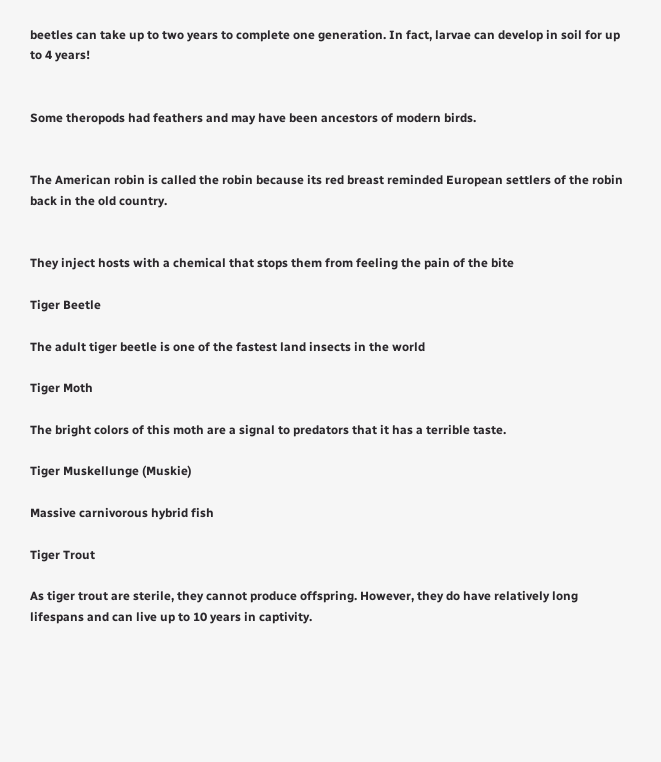beetles can take up to two years to complete one generation. In fact, larvae can develop in soil for up to 4 years!


Some theropods had feathers and may have been ancestors of modern birds.


The American robin is called the robin because its red breast reminded European settlers of the robin back in the old country.


They inject hosts with a chemical that stops them from feeling the pain of the bite

Tiger Beetle

The adult tiger beetle is one of the fastest land insects in the world

Tiger Moth

The bright colors of this moth are a signal to predators that it has a terrible taste.

Tiger Muskellunge (Muskie)

Massive carnivorous hybrid fish

Tiger Trout

As tiger trout are sterile, they cannot produce offspring. However, they do have relatively long lifespans and can live up to 10 years in captivity.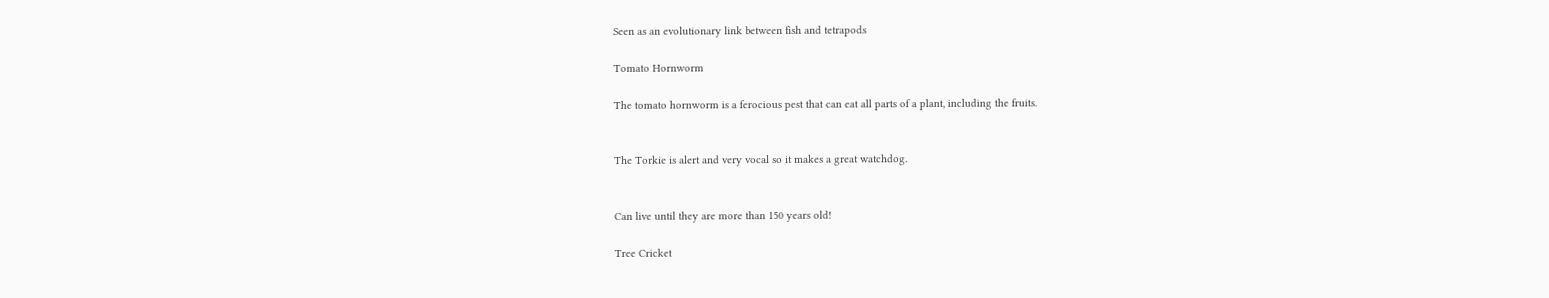Seen as an evolutionary link between fish and tetrapods

Tomato Hornworm

The tomato hornworm is a ferocious pest that can eat all parts of a plant, including the fruits.


The Torkie is alert and very vocal so it makes a great watchdog.


Can live until they are more than 150 years old!

Tree Cricket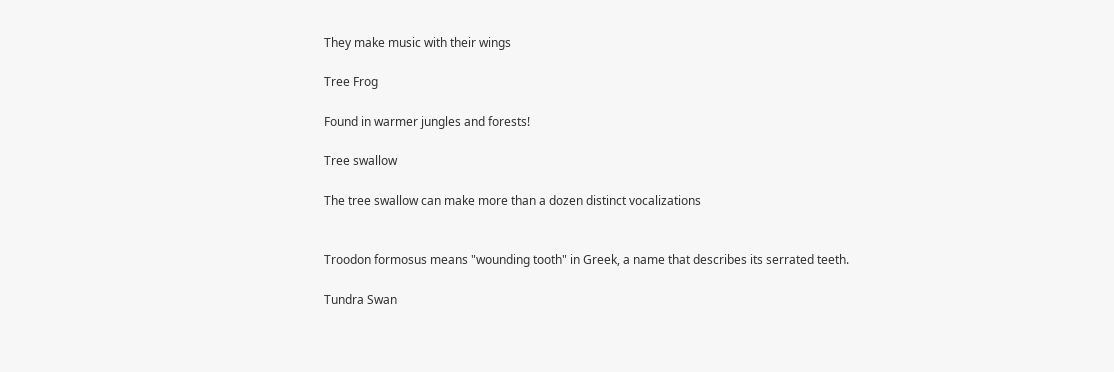They make music with their wings

Tree Frog

Found in warmer jungles and forests!

Tree swallow

The tree swallow can make more than a dozen distinct vocalizations


Troodon formosus means "wounding tooth" in Greek, a name that describes its serrated teeth.

Tundra Swan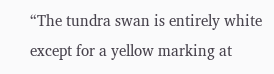“The tundra swan is entirely white except for a yellow marking at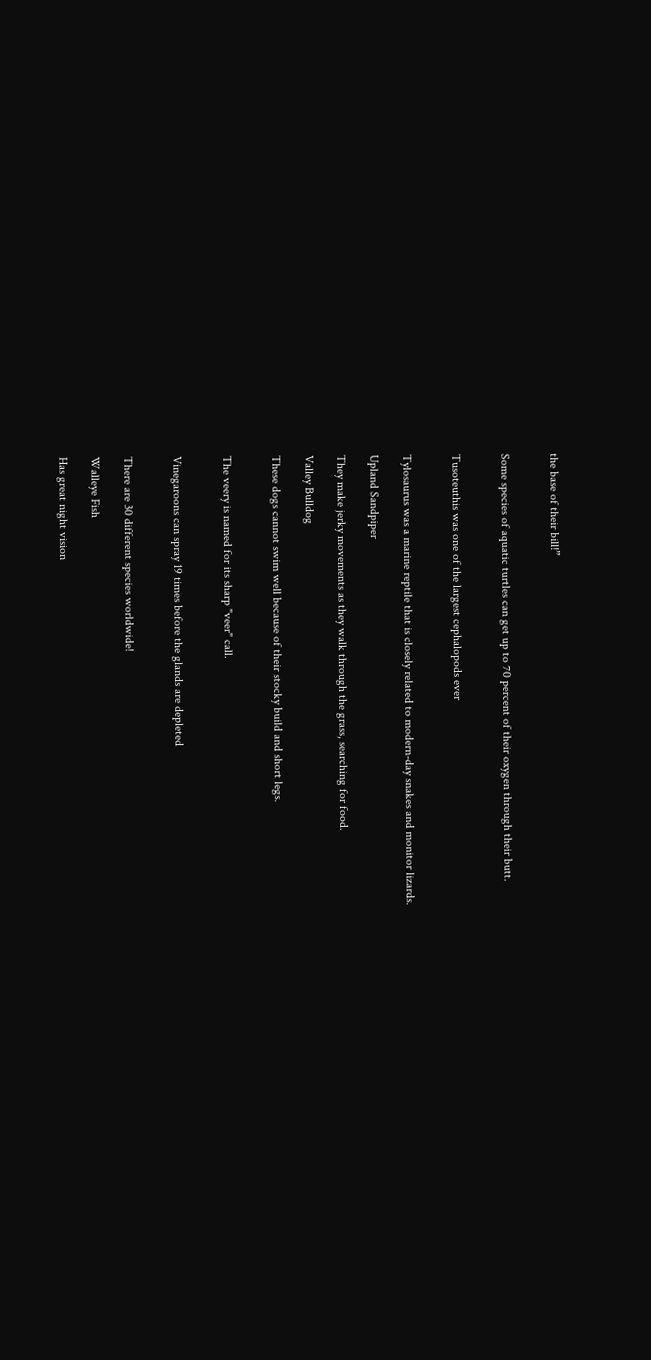the base of their bill!”


Some species of aquatic turtles can get up to 70 percent of their oxygen through their butt.


Tusoteuthis was one of the largest cephalopods ever


Tylosaurus was a marine reptile that is closely related to modern-day snakes and monitor lizards.

Upland Sandpiper

They make jerky movements as they walk through the grass, searching for food.

Valley Bulldog

These dogs cannot swim well because of their stocky build and short legs.


The veery is named for its sharp "veer" call.


Vinegaroons can spray 19 times before the glands are depleted


There are 30 different species worldwide!

Walleye Fish

Has great night vision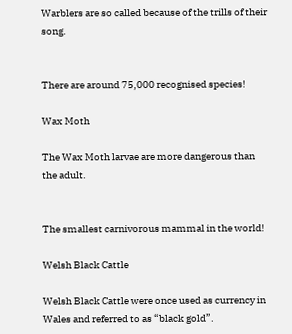Warblers are so called because of the trills of their song.


There are around 75,000 recognised species!

Wax Moth

The Wax Moth larvae are more dangerous than the adult.


The smallest carnivorous mammal in the world!

Welsh Black Cattle

Welsh Black Cattle were once used as currency in Wales and referred to as “black gold”.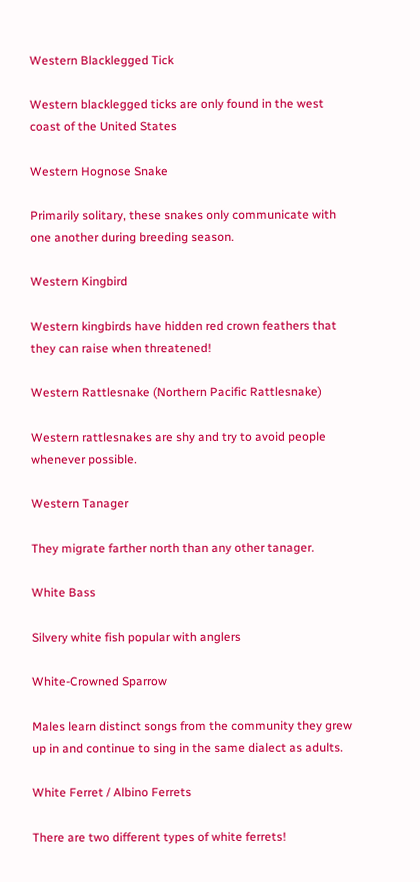Western Blacklegged Tick

Western blacklegged ticks are only found in the west coast of the United States

Western Hognose Snake

Primarily solitary, these snakes only communicate with one another during breeding season.

Western Kingbird

Western kingbirds have hidden red crown feathers that they can raise when threatened!

Western Rattlesnake (Northern Pacific Rattlesnake)

Western rattlesnakes are shy and try to avoid people whenever possible.

Western Tanager

They migrate farther north than any other tanager.

White Bass

Silvery white fish popular with anglers

White-Crowned Sparrow

Males learn distinct songs from the community they grew up in and continue to sing in the same dialect as adults.

White Ferret / Albino Ferrets

There are two different types of white ferrets!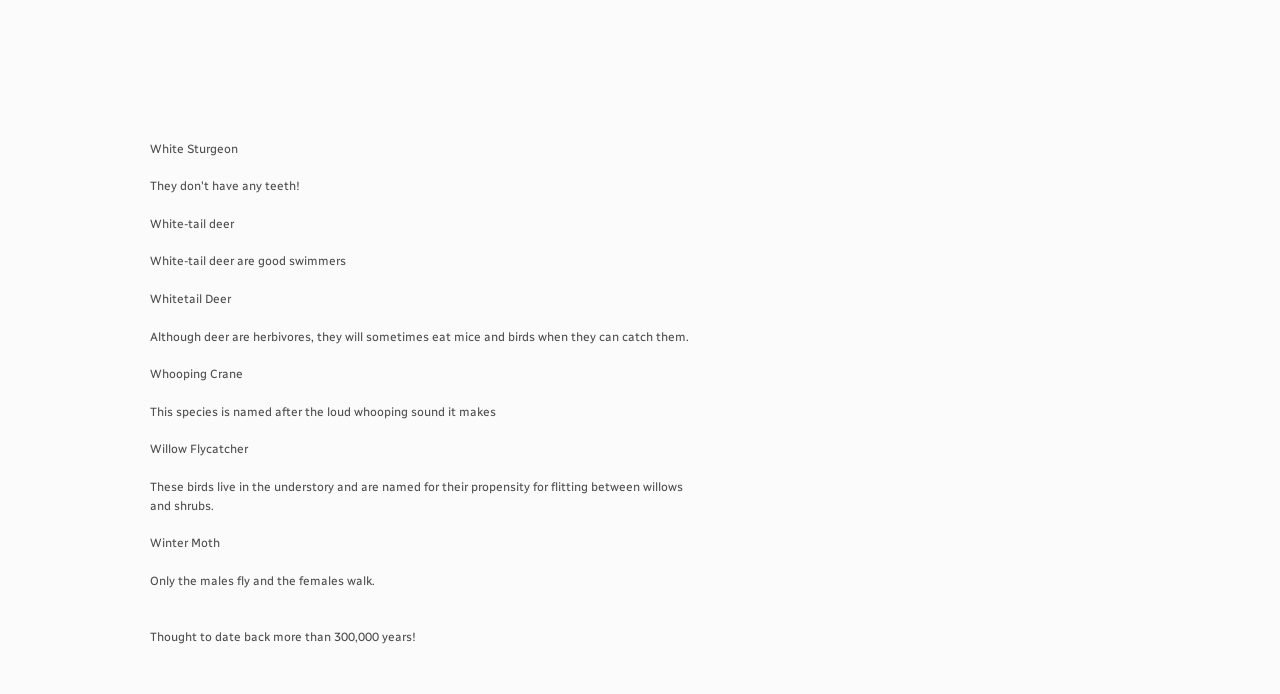White Sturgeon

They don't have any teeth!

White-tail deer

White-tail deer are good swimmers

Whitetail Deer

Although deer are herbivores, they will sometimes eat mice and birds when they can catch them.

Whooping Crane

This species is named after the loud whooping sound it makes

Willow Flycatcher

These birds live in the understory and are named for their propensity for flitting between willows and shrubs.

Winter Moth

Only the males fly and the females walk.


Thought to date back more than 300,000 years!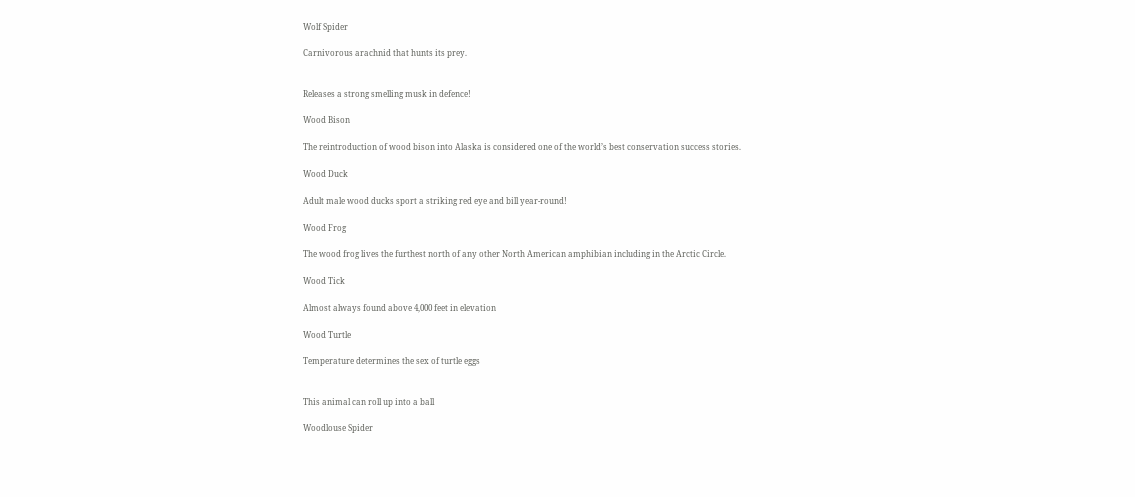Wolf Spider

Carnivorous arachnid that hunts its prey.


Releases a strong smelling musk in defence!

Wood Bison

The reintroduction of wood bison into Alaska is considered one of the world’s best conservation success stories.

Wood Duck

Adult male wood ducks sport a striking red eye and bill year-round!

Wood Frog

The wood frog lives the furthest north of any other North American amphibian including in the Arctic Circle.

Wood Tick

Almost always found above 4,000 feet in elevation

Wood Turtle

Temperature determines the sex of turtle eggs


This animal can roll up into a ball

Woodlouse Spider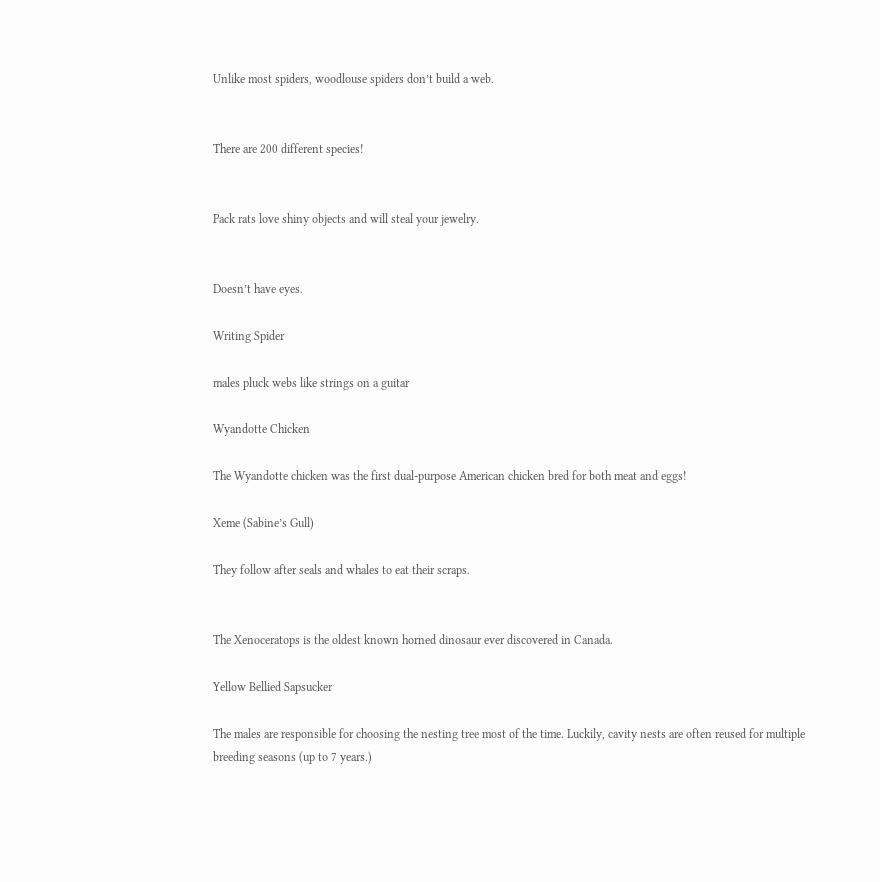Unlike most spiders, woodlouse spiders don’t build a web.


There are 200 different species!


Pack rats love shiny objects and will steal your jewelry.


Doesn’t have eyes.

Writing Spider

males pluck webs like strings on a guitar

Wyandotte Chicken

The Wyandotte chicken was the first dual-purpose American chicken bred for both meat and eggs!

Xeme (Sabine’s Gull)

They follow after seals and whales to eat their scraps.


The Xenoceratops is the oldest known horned dinosaur ever discovered in Canada.

Yellow Bellied Sapsucker

The males are responsible for choosing the nesting tree most of the time. Luckily, cavity nests are often reused for multiple breeding seasons (up to 7 years.)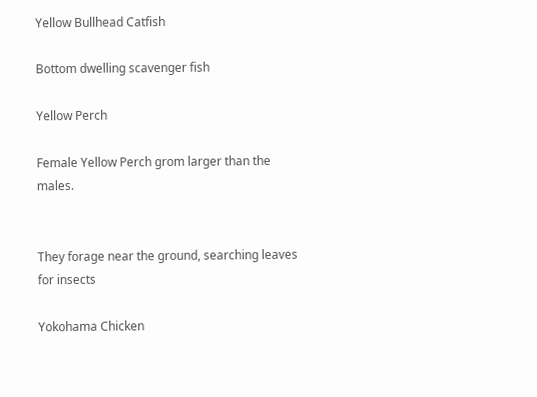Yellow Bullhead Catfish

Bottom dwelling scavenger fish

Yellow Perch

Female Yellow Perch grom larger than the males.


They forage near the ground, searching leaves for insects

Yokohama Chicken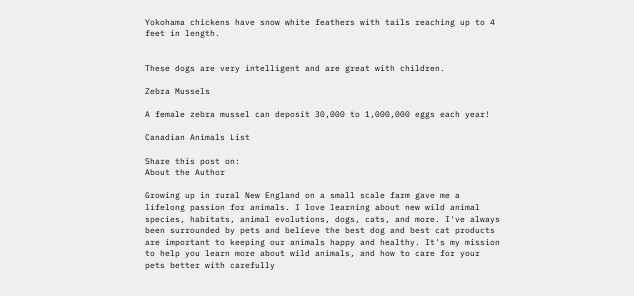Yokohama chickens have snow white feathers with tails reaching up to 4 feet in length.


These dogs are very intelligent and are great with children.

Zebra Mussels

A female zebra mussel can deposit 30,000 to 1,000,000 eggs each year!

Canadian Animals List

Share this post on:
About the Author

Growing up in rural New England on a small scale farm gave me a lifelong passion for animals. I love learning about new wild animal species, habitats, animal evolutions, dogs, cats, and more. I've always been surrounded by pets and believe the best dog and best cat products are important to keeping our animals happy and healthy. It's my mission to help you learn more about wild animals, and how to care for your pets better with carefully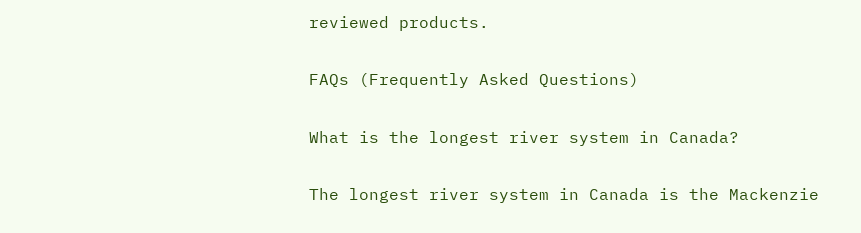reviewed products.

FAQs (Frequently Asked Questions)

What is the longest river system in Canada?

The longest river system in Canada is the Mackenzie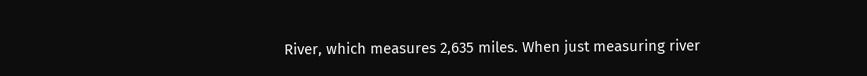River, which measures 2,635 miles. When just measuring river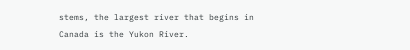stems, the largest river that begins in Canada is the Yukon River.